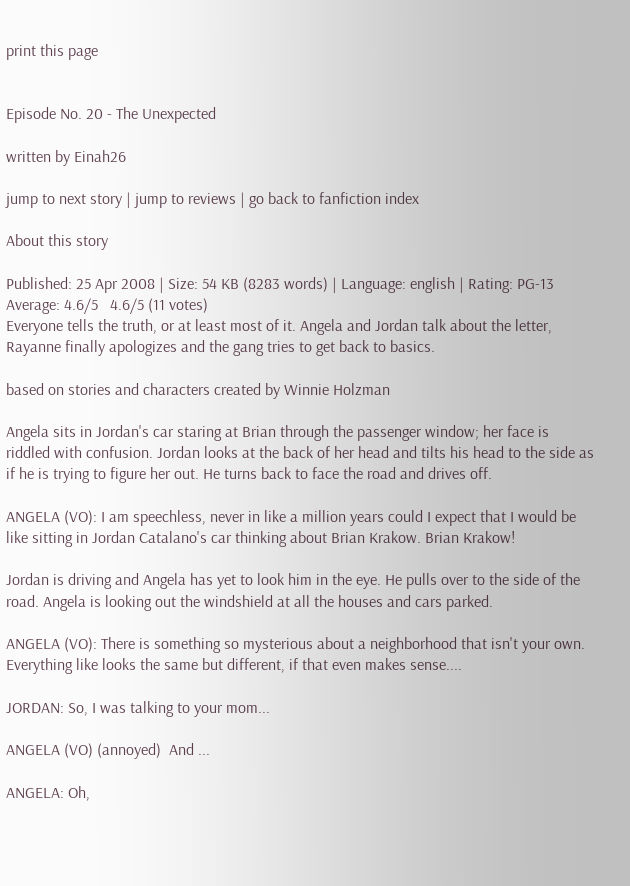print this page


Episode No. 20 - The Unexpected

written by Einah26

jump to next story | jump to reviews | go back to fanfiction index

About this story

Published: 25 Apr 2008 | Size: 54 KB (8283 words) | Language: english | Rating: PG-13
Average: 4.6/5   4.6/5 (11 votes)
Everyone tells the truth, or at least most of it. Angela and Jordan talk about the letter, Rayanne finally apologizes and the gang tries to get back to basics.

based on stories and characters created by Winnie Holzman

Angela sits in Jordan's car staring at Brian through the passenger window; her face is riddled with confusion. Jordan looks at the back of her head and tilts his head to the side as if he is trying to figure her out. He turns back to face the road and drives off.

ANGELA (VO): I am speechless, never in like a million years could I expect that I would be like sitting in Jordan Catalano's car thinking about Brian Krakow. Brian Krakow!

Jordan is driving and Angela has yet to look him in the eye. He pulls over to the side of the road. Angela is looking out the windshield at all the houses and cars parked.

ANGELA (VO): There is something so mysterious about a neighborhood that isn't your own. Everything like looks the same but different, if that even makes sense....

JORDAN: So, I was talking to your mom...

ANGELA (VO) (annoyed)  And ...

ANGELA: Oh,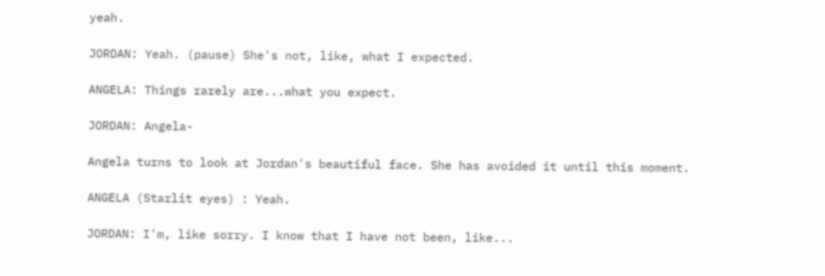yeah.

JORDAN: Yeah. (pause) She's not, like, what I expected.

ANGELA: Things rarely are...what you expect.

JORDAN: Angela-

Angela turns to look at Jordan's beautiful face. She has avoided it until this moment.

ANGELA (Starlit eyes) : Yeah.

JORDAN: I'm, like sorry. I know that I have not been, like...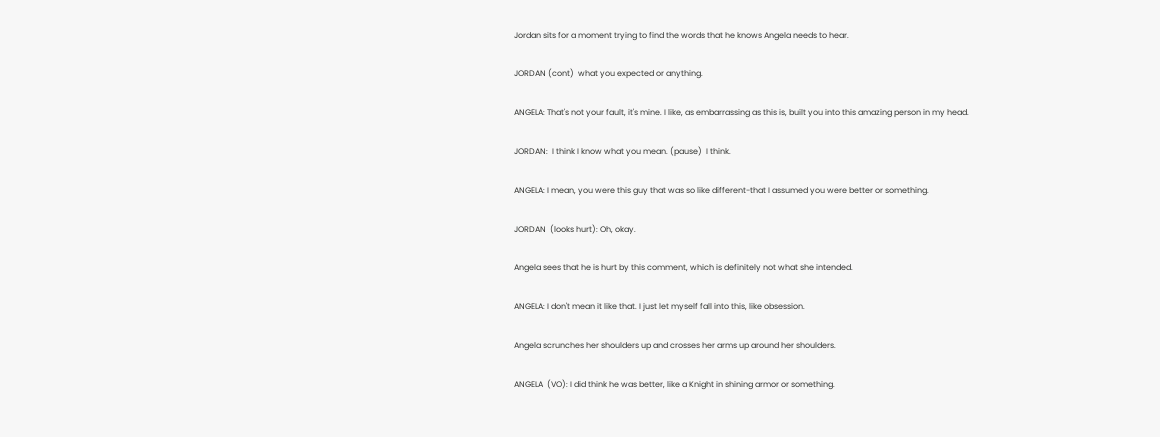Jordan sits for a moment trying to find the words that he knows Angela needs to hear.

JORDAN (cont)  what you expected or anything.

ANGELA: That's not your fault, it's mine. I like, as embarrassing as this is, built you into this amazing person in my head.

JORDAN:  I think I know what you mean. (pause)  I think.

ANGELA: I mean, you were this guy that was so like different-that I assumed you were better or something.

JORDAN  (looks hurt): Oh, okay.

Angela sees that he is hurt by this comment, which is definitely not what she intended.

ANGELA: I don't mean it like that. I just let myself fall into this, like obsession.

Angela scrunches her shoulders up and crosses her arms up around her shoulders.

ANGELA  (VO): I did think he was better, like a Knight in shining armor or something.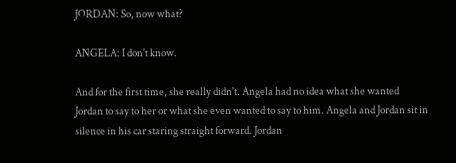JORDAN: So, now what?

ANGELA: I don't know.

And for the first time, she really didn't. Angela had no idea what she wanted Jordan to say to her or what she even wanted to say to him. Angela and Jordan sit in silence in his car staring straight forward. Jordan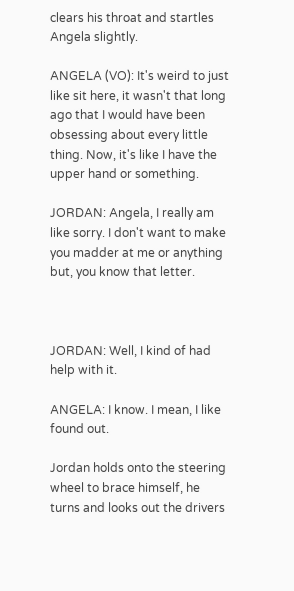clears his throat and startles Angela slightly.

ANGELA (VO): It's weird to just like sit here, it wasn't that long ago that I would have been obsessing about every little thing. Now, it's like I have the upper hand or something.

JORDAN: Angela, I really am like sorry. I don't want to make you madder at me or anything but, you know that letter.



JORDAN: Well, I kind of had help with it.

ANGELA: I know. I mean, I like found out.

Jordan holds onto the steering wheel to brace himself, he turns and looks out the drivers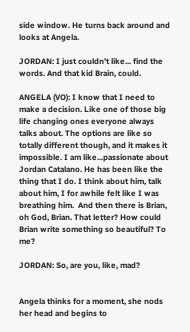side window. He turns back around and looks at Angela.

JORDAN: I just couldn't like... find the words. And that kid Brain, could.

ANGELA (VO): I know that I need to make a decision. Like one of those big life changing ones everyone always talks about. The options are like so totally different though, and it makes it impossible. I am like...passionate about Jordan Catalano. He has been like the thing that I do. I think about him, talk about him, I for awhile felt like I was breathing him.  And then there is Brian, oh God, Brian. That letter? How could Brian write something so beautiful? To me?

JORDAN: So, are you, like, mad?


Angela thinks for a moment, she nods her head and begins to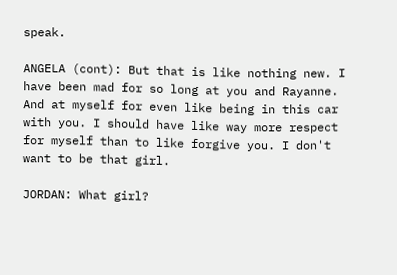speak.

ANGELA (cont): But that is like nothing new. I have been mad for so long at you and Rayanne. And at myself for even like being in this car with you. I should have like way more respect for myself than to like forgive you. I don't want to be that girl.

JORDAN: What girl?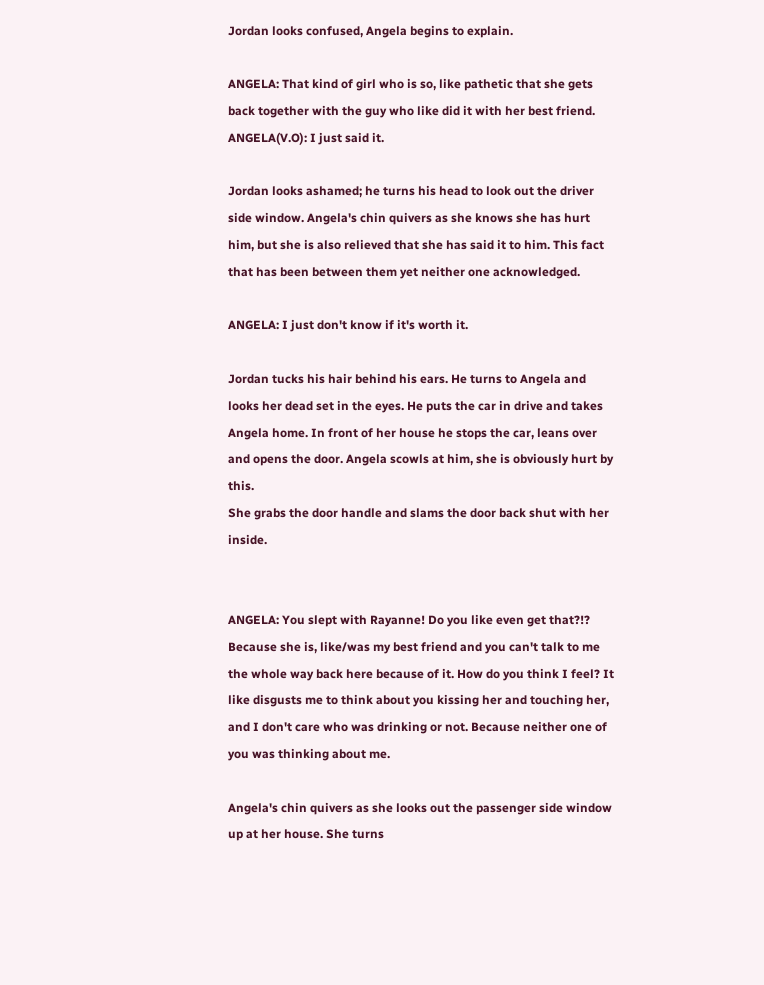Jordan looks confused, Angela begins to explain.

ANGELA: That kind of girl who is so, like pathetic that she gets back together with the guy who like did it with her best friend.
ANGELA(V.O): I just said it.

Jordan looks ashamed; he turns his head to look out the driver side window. Angela's chin quivers as she knows she has hurt him, but she is also relieved that she has said it to him. This fact that has been between them yet neither one acknowledged.

ANGELA: I just don't know if it's worth it.

Jordan tucks his hair behind his ears. He turns to Angela and looks her dead set in the eyes. He puts the car in drive and takes Angela home. In front of her house he stops the car, leans over and opens the door. Angela scowls at him, she is obviously hurt by this.
She grabs the door handle and slams the door back shut with her inside.


ANGELA: You slept with Rayanne! Do you like even get that?!? Because she is, like/was my best friend and you can't talk to me the whole way back here because of it. How do you think I feel? It like disgusts me to think about you kissing her and touching her, and I don't care who was drinking or not. Because neither one of you was thinking about me.

Angela's chin quivers as she looks out the passenger side window up at her house. She turns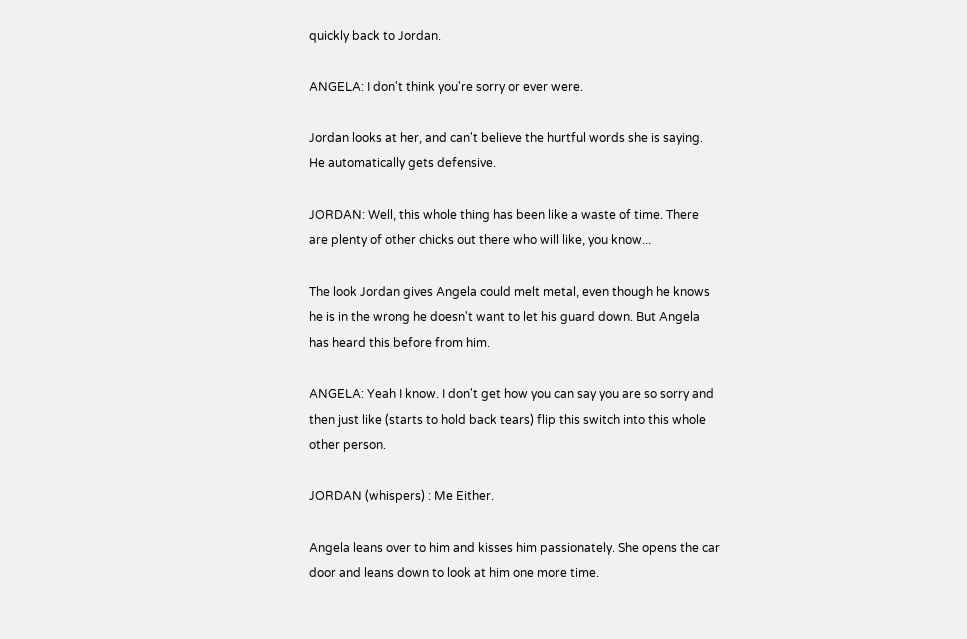quickly back to Jordan.

ANGELA: I don't think you're sorry or ever were.

Jordan looks at her, and can't believe the hurtful words she is saying. He automatically gets defensive.

JORDAN: Well, this whole thing has been like a waste of time. There are plenty of other chicks out there who will like, you know...

The look Jordan gives Angela could melt metal, even though he knows he is in the wrong he doesn't want to let his guard down. But Angela has heard this before from him.

ANGELA: Yeah I know. I don't get how you can say you are so sorry and then just like (starts to hold back tears) flip this switch into this whole other person.

JORDAN (whispers) : Me Either.

Angela leans over to him and kisses him passionately. She opens the car door and leans down to look at him one more time.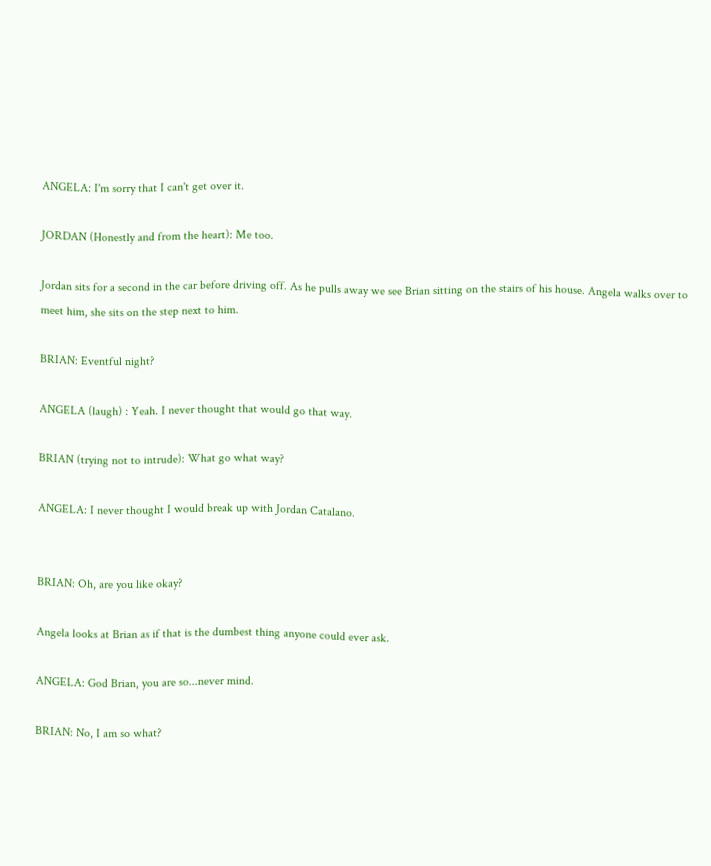ANGELA: I'm sorry that I can't get over it.

JORDAN (Honestly and from the heart): Me too.

Jordan sits for a second in the car before driving off. As he pulls away we see Brian sitting on the stairs of his house. Angela walks over to meet him, she sits on the step next to him.

BRIAN: Eventful night?

ANGELA (laugh) : Yeah. I never thought that would go that way.

BRIAN (trying not to intrude): What go what way?

ANGELA: I never thought I would break up with Jordan Catalano.


BRIAN: Oh, are you like okay?

Angela looks at Brian as if that is the dumbest thing anyone could ever ask.

ANGELA: God Brian, you are so...never mind.

BRIAN: No, I am so what?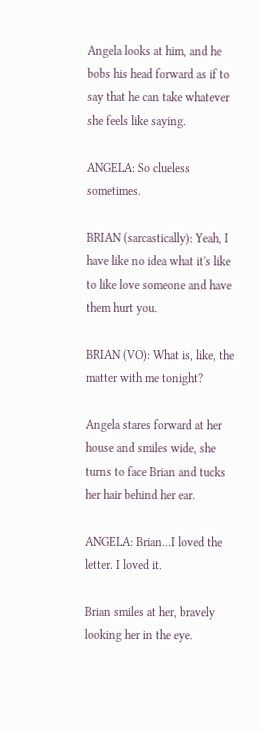Angela looks at him, and he bobs his head forward as if to say that he can take whatever she feels like saying.

ANGELA: So clueless sometimes.

BRIAN (sarcastically): Yeah, I have like no idea what it's like to like love someone and have them hurt you.

BRIAN (VO): What is, like, the matter with me tonight?

Angela stares forward at her house and smiles wide, she turns to face Brian and tucks her hair behind her ear.

ANGELA: Brian...I loved the letter. I loved it.

Brian smiles at her, bravely looking her in the eye.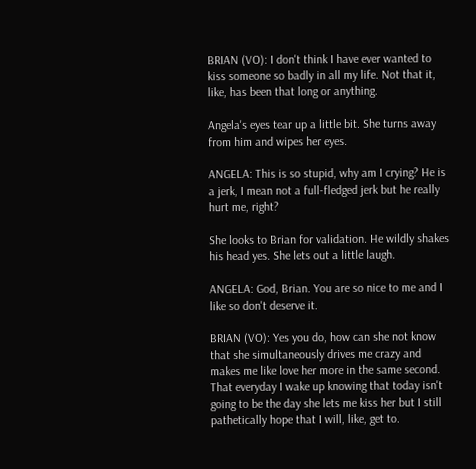BRIAN (VO): I don't think I have ever wanted to kiss someone so badly in all my life. Not that it, like, has been that long or anything.

Angela's eyes tear up a little bit. She turns away from him and wipes her eyes.

ANGELA: This is so stupid, why am I crying? He is a jerk, I mean not a full-fledged jerk but he really hurt me, right?

She looks to Brian for validation. He wildly shakes his head yes. She lets out a little laugh.

ANGELA: God, Brian. You are so nice to me and I like so don't deserve it.

BRIAN (VO): Yes you do, how can she not know that she simultaneously drives me crazy and makes me like love her more in the same second. That everyday I wake up knowing that today isn't going to be the day she lets me kiss her but I still pathetically hope that I will, like, get to.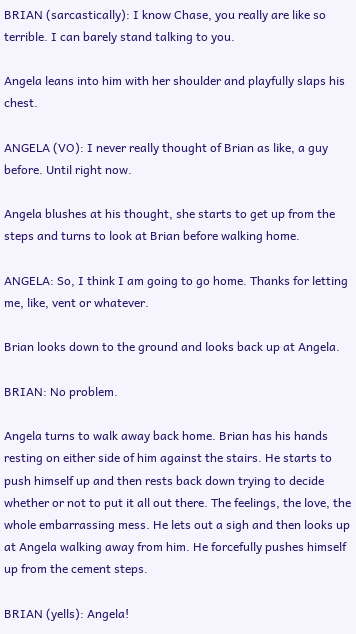BRIAN (sarcastically): I know Chase, you really are like so terrible. I can barely stand talking to you.

Angela leans into him with her shoulder and playfully slaps his chest.

ANGELA (VO): I never really thought of Brian as like, a guy before. Until right now.

Angela blushes at his thought, she starts to get up from the steps and turns to look at Brian before walking home.

ANGELA: So, I think I am going to go home. Thanks for letting me, like, vent or whatever.

Brian looks down to the ground and looks back up at Angela.

BRIAN: No problem.

Angela turns to walk away back home. Brian has his hands resting on either side of him against the stairs. He starts to push himself up and then rests back down trying to decide whether or not to put it all out there. The feelings, the love, the whole embarrassing mess. He lets out a sigh and then looks up at Angela walking away from him. He forcefully pushes himself up from the cement steps.

BRIAN (yells): Angela!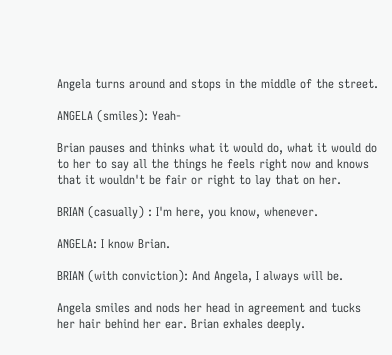Angela turns around and stops in the middle of the street.

ANGELA (smiles): Yeah-

Brian pauses and thinks what it would do, what it would do to her to say all the things he feels right now and knows that it wouldn't be fair or right to lay that on her.

BRIAN (casually) : I'm here, you know, whenever.

ANGELA: I know Brian.

BRIAN (with conviction): And Angela, I always will be.

Angela smiles and nods her head in agreement and tucks her hair behind her ear. Brian exhales deeply.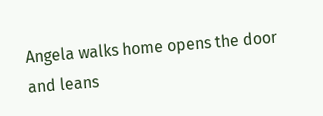Angela walks home opens the door and leans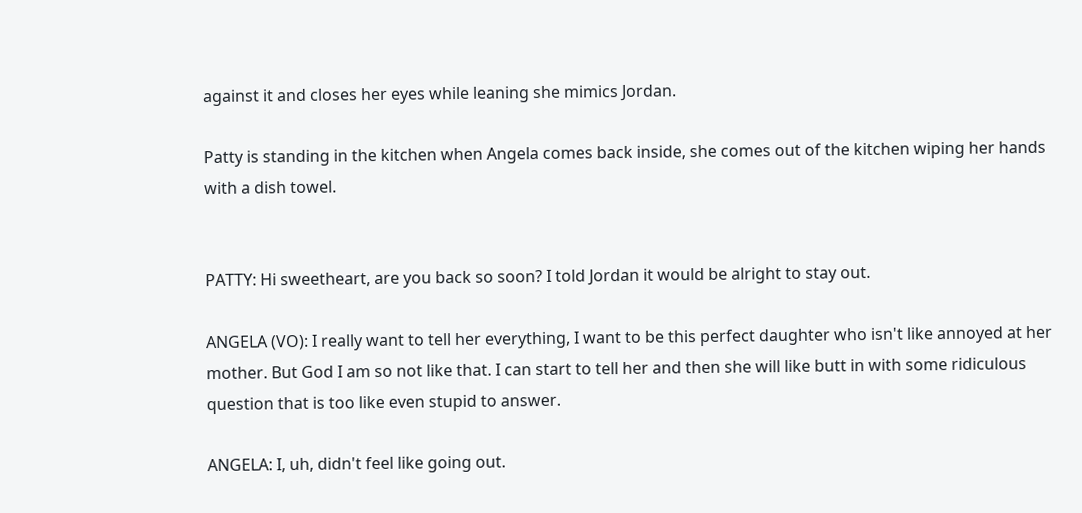against it and closes her eyes while leaning she mimics Jordan.

Patty is standing in the kitchen when Angela comes back inside, she comes out of the kitchen wiping her hands with a dish towel.


PATTY: Hi sweetheart, are you back so soon? I told Jordan it would be alright to stay out.

ANGELA (VO): I really want to tell her everything, I want to be this perfect daughter who isn't like annoyed at her mother. But God I am so not like that. I can start to tell her and then she will like butt in with some ridiculous question that is too like even stupid to answer.

ANGELA: I, uh, didn't feel like going out.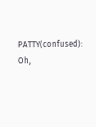PATTY(confused): Oh,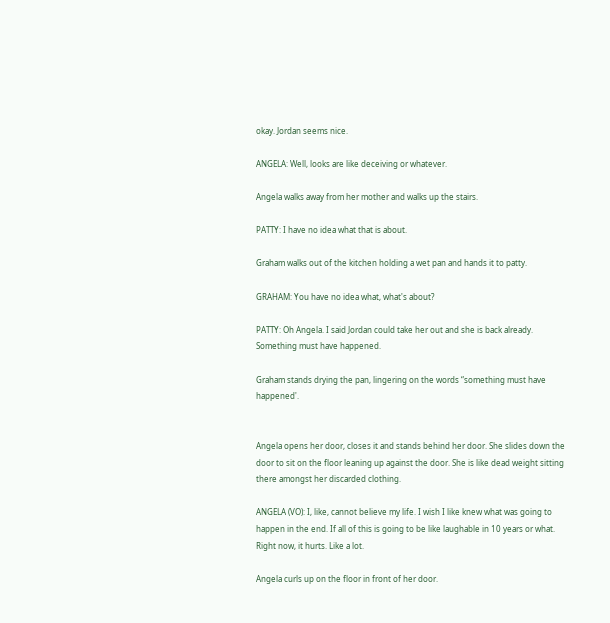okay. Jordan seems nice.

ANGELA: Well, looks are like deceiving or whatever.

Angela walks away from her mother and walks up the stairs.

PATTY: I have no idea what that is about.

Graham walks out of the kitchen holding a wet pan and hands it to patty.

GRAHAM: You have no idea what, what's about?

PATTY: Oh Angela. I said Jordan could take her out and she is back already. Something must have happened.

Graham stands drying the pan, lingering on the words “something must have happened'.


Angela opens her door, closes it and stands behind her door. She slides down the door to sit on the floor leaning up against the door. She is like dead weight sitting there amongst her discarded clothing.

ANGELA (VO): I, like, cannot believe my life. I wish I like knew what was going to happen in the end. If all of this is going to be like laughable in 10 years or what. Right now, it hurts. Like a lot.

Angela curls up on the floor in front of her door.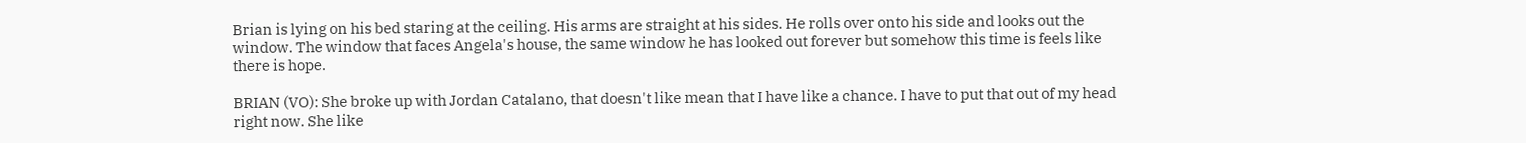Brian is lying on his bed staring at the ceiling. His arms are straight at his sides. He rolls over onto his side and looks out the window. The window that faces Angela's house, the same window he has looked out forever but somehow this time is feels like there is hope.

BRIAN (VO): She broke up with Jordan Catalano, that doesn't like mean that I have like a chance. I have to put that out of my head right now. She like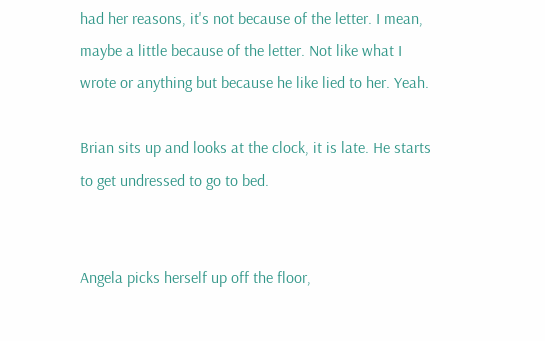had her reasons, it's not because of the letter. I mean, maybe a little because of the letter. Not like what I wrote or anything but because he like lied to her. Yeah.

Brian sits up and looks at the clock, it is late. He starts to get undressed to go to bed.


Angela picks herself up off the floor,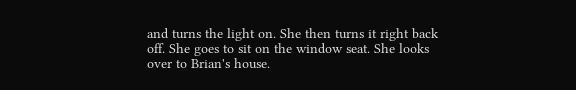and turns the light on. She then turns it right back off. She goes to sit on the window seat. She looks over to Brian's house.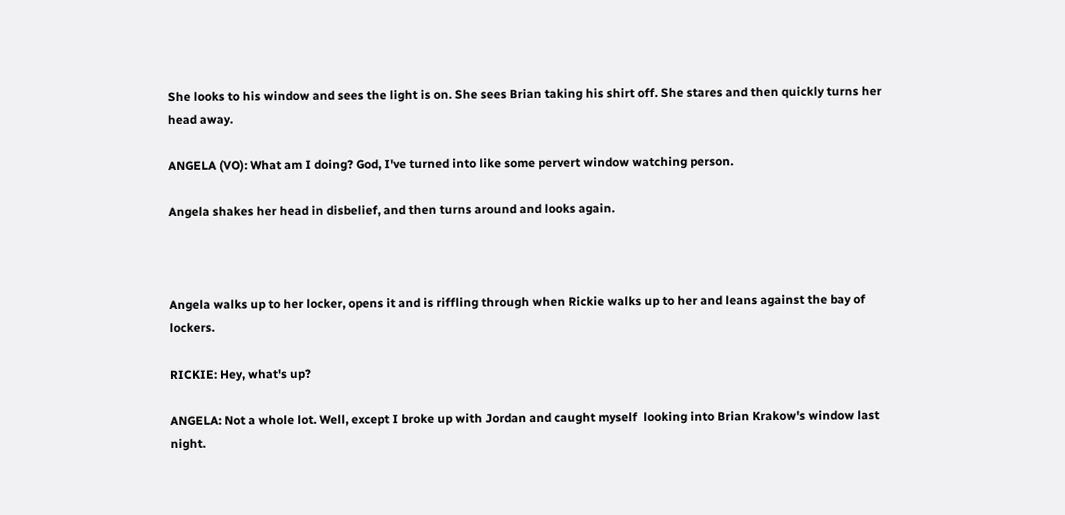She looks to his window and sees the light is on. She sees Brian taking his shirt off. She stares and then quickly turns her head away.

ANGELA (VO): What am I doing? God, I've turned into like some pervert window watching person.

Angela shakes her head in disbelief, and then turns around and looks again.



Angela walks up to her locker, opens it and is riffling through when Rickie walks up to her and leans against the bay of lockers.

RICKIE: Hey, what's up?

ANGELA: Not a whole lot. Well, except I broke up with Jordan and caught myself  looking into Brian Krakow's window last night.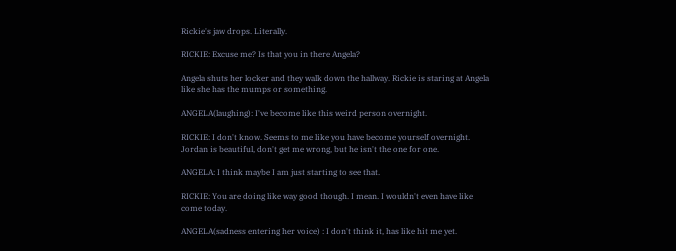Rickie's jaw drops. Literally.

RICKIE: Excuse me? Is that you in there Angela?

Angela shuts her locker and they walk down the hallway. Rickie is staring at Angela like she has the mumps or something.

ANGELA(laughing): I've become like this weird person overnight.

RICKIE: I don't know. Seems to me like you have become yourself overnight. Jordan is beautiful, don't get me wrong, but he isn't the one for one.

ANGELA: I think maybe I am just starting to see that.

RICKIE: You are doing like way good though. I mean. I wouldn't even have like come today.

ANGELA(sadness entering her voice) : I don't think it, has like hit me yet.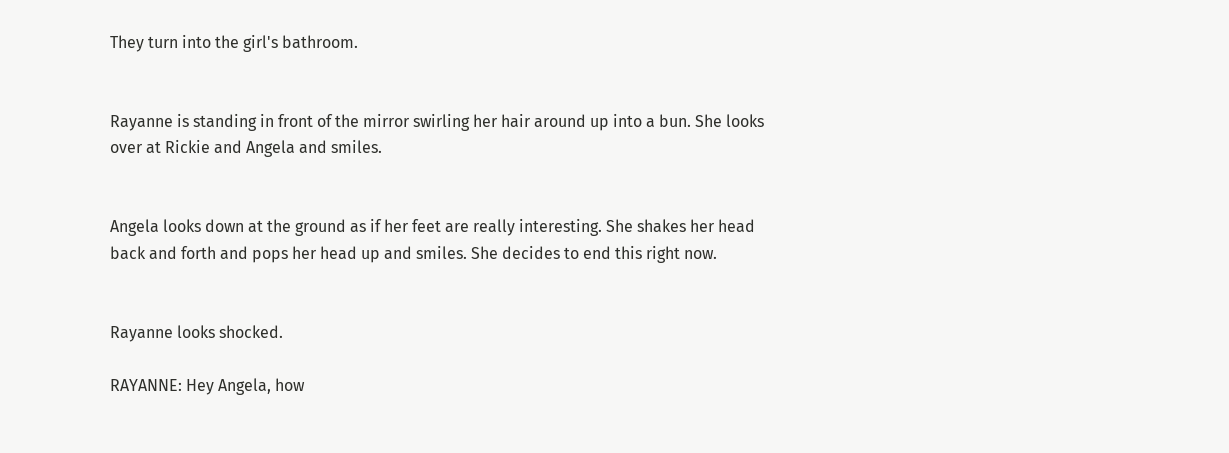They turn into the girl's bathroom.


Rayanne is standing in front of the mirror swirling her hair around up into a bun. She looks over at Rickie and Angela and smiles.


Angela looks down at the ground as if her feet are really interesting. She shakes her head back and forth and pops her head up and smiles. She decides to end this right now.


Rayanne looks shocked.

RAYANNE: Hey Angela, how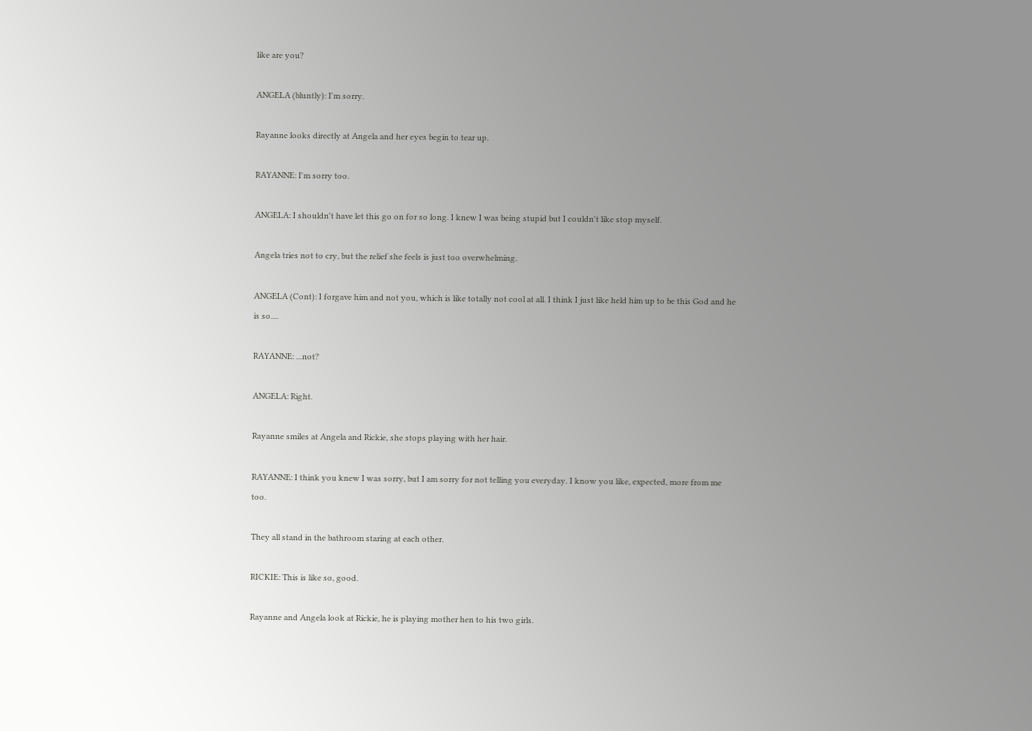like are you?

ANGELA (bluntly): I'm sorry.

Rayanne looks directly at Angela and her eyes begin to tear up.

RAYANNE: I'm sorry too.

ANGELA: I shouldn't have let this go on for so long. I knew I was being stupid but I couldn't like stop myself.

Angela tries not to cry, but the relief she feels is just too overwhelming.

ANGELA (Cont): I forgave him and not you, which is like totally not cool at all. I think I just like held him up to be this God and he is so....

RAYANNE: ...not?

ANGELA: Right.

Rayanne smiles at Angela and Rickie, she stops playing with her hair.

RAYANNE: I think you knew I was sorry, but I am sorry for not telling you everyday. I know you like, expected, more from me too.

They all stand in the bathroom staring at each other.

RICKIE: This is like so, good.

Rayanne and Angela look at Rickie, he is playing mother hen to his two girls.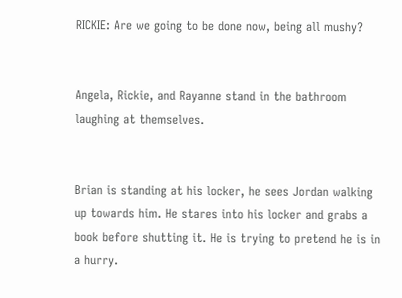RICKIE: Are we going to be done now, being all mushy?


Angela, Rickie, and Rayanne stand in the bathroom laughing at themselves.


Brian is standing at his locker, he sees Jordan walking up towards him. He stares into his locker and grabs a book before shutting it. He is trying to pretend he is in a hurry.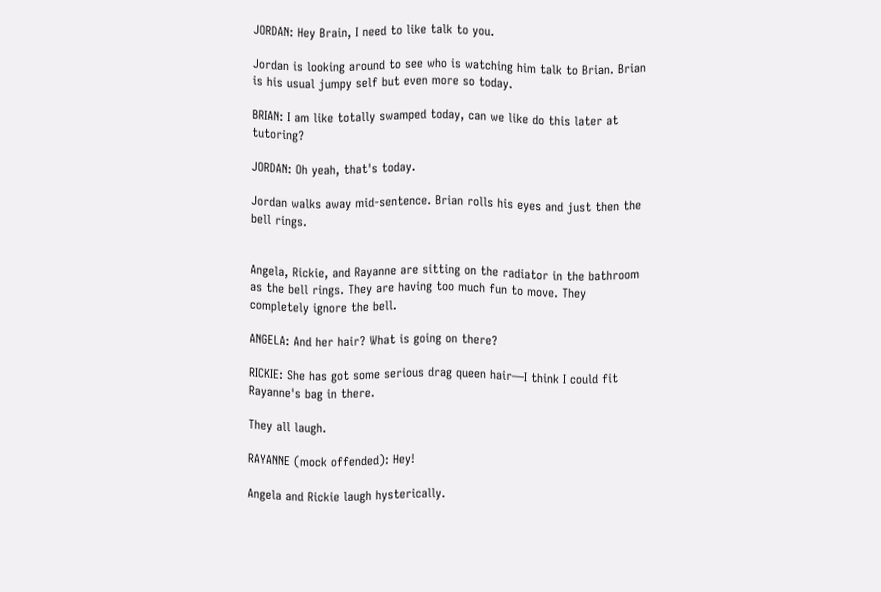JORDAN: Hey Brain, I need to like talk to you.

Jordan is looking around to see who is watching him talk to Brian. Brian is his usual jumpy self but even more so today.

BRIAN: I am like totally swamped today, can we like do this later at tutoring?

JORDAN: Oh yeah, that's today.

Jordan walks away mid-sentence. Brian rolls his eyes and just then the bell rings.


Angela, Rickie, and Rayanne are sitting on the radiator in the bathroom as the bell rings. They are having too much fun to move. They completely ignore the bell.

ANGELA: And her hair? What is going on there?

RICKIE: She has got some serious drag queen hair—I think I could fit Rayanne's bag in there.

They all laugh.

RAYANNE (mock offended): Hey!

Angela and Rickie laugh hysterically.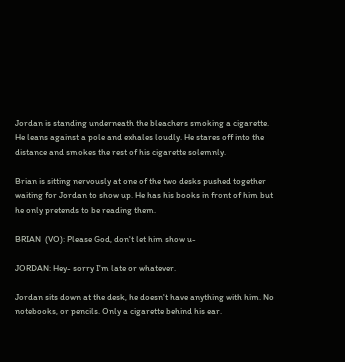Jordan is standing underneath the bleachers smoking a cigarette. He leans against a pole and exhales loudly. He stares off into the distance and smokes the rest of his cigarette solemnly.

Brian is sitting nervously at one of the two desks pushed together waiting for Jordan to show up. He has his books in front of him but he only pretends to be reading them.

BRIAN  (VO): Please God, don't let him show u-

JORDAN: Hey- sorry I'm late or whatever.

Jordan sits down at the desk, he doesn't have anything with him. No notebooks, or pencils. Only a cigarette behind his ear.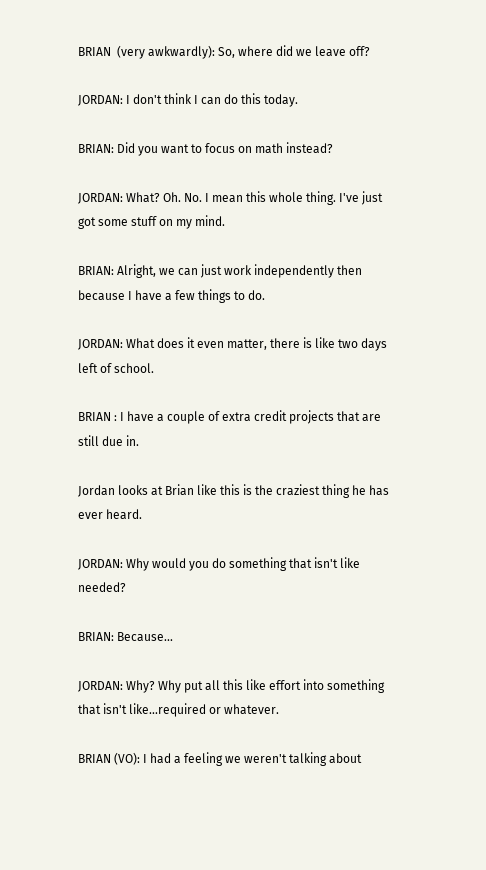BRIAN  (very awkwardly): So, where did we leave off?

JORDAN: I don't think I can do this today.

BRIAN: Did you want to focus on math instead?

JORDAN: What? Oh. No. I mean this whole thing. I've just got some stuff on my mind.

BRIAN: Alright, we can just work independently then because I have a few things to do.

JORDAN: What does it even matter, there is like two days left of school.

BRIAN : I have a couple of extra credit projects that are still due in.

Jordan looks at Brian like this is the craziest thing he has ever heard.

JORDAN: Why would you do something that isn't like needed?

BRIAN: Because...

JORDAN: Why? Why put all this like effort into something that isn't like...required or whatever.

BRIAN (VO): I had a feeling we weren't talking about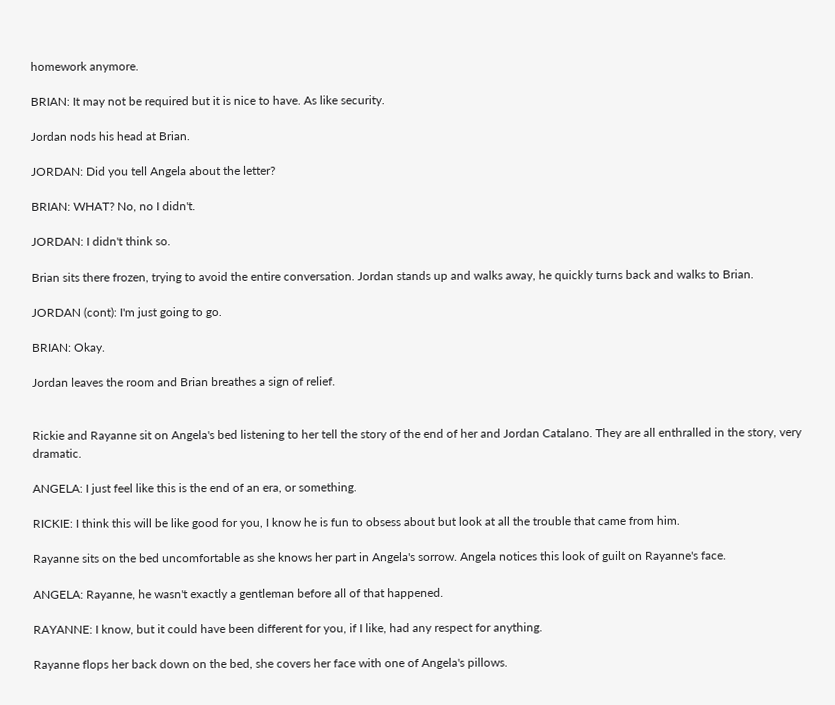homework anymore.

BRIAN: It may not be required but it is nice to have. As like security.

Jordan nods his head at Brian.

JORDAN: Did you tell Angela about the letter?

BRIAN: WHAT? No, no I didn't.

JORDAN: I didn't think so.

Brian sits there frozen, trying to avoid the entire conversation. Jordan stands up and walks away, he quickly turns back and walks to Brian.

JORDAN (cont): I'm just going to go.

BRIAN: Okay.

Jordan leaves the room and Brian breathes a sign of relief.


Rickie and Rayanne sit on Angela's bed listening to her tell the story of the end of her and Jordan Catalano. They are all enthralled in the story, very dramatic.

ANGELA: I just feel like this is the end of an era, or something.

RICKIE: I think this will be like good for you, I know he is fun to obsess about but look at all the trouble that came from him.

Rayanne sits on the bed uncomfortable as she knows her part in Angela's sorrow. Angela notices this look of guilt on Rayanne's face.

ANGELA: Rayanne, he wasn't exactly a gentleman before all of that happened.

RAYANNE: I know, but it could have been different for you, if I like, had any respect for anything.

Rayanne flops her back down on the bed, she covers her face with one of Angela's pillows.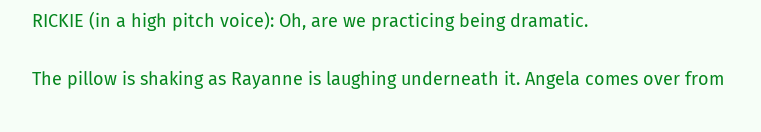RICKIE (in a high pitch voice): Oh, are we practicing being dramatic.

The pillow is shaking as Rayanne is laughing underneath it. Angela comes over from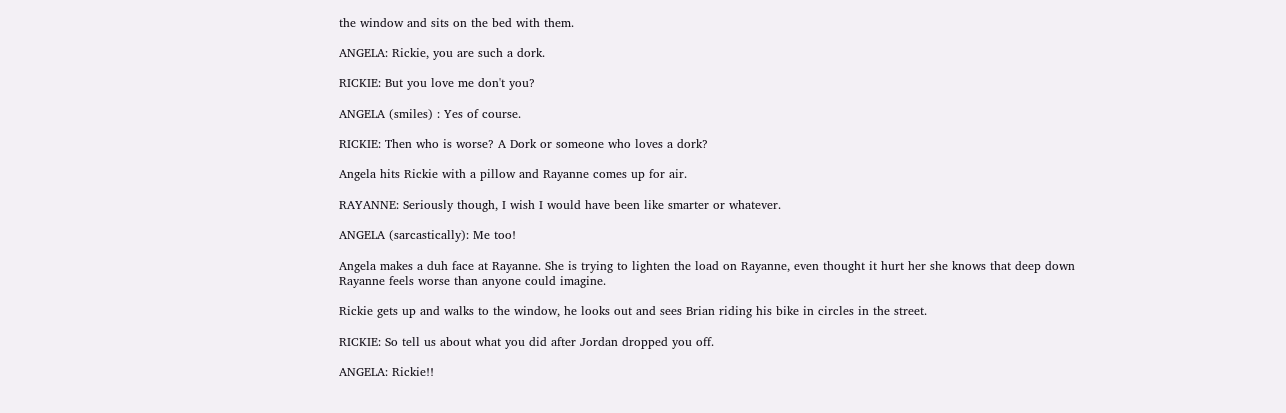the window and sits on the bed with them.

ANGELA: Rickie, you are such a dork.

RICKIE: But you love me don't you?

ANGELA (smiles) : Yes of course.

RICKIE: Then who is worse? A Dork or someone who loves a dork?

Angela hits Rickie with a pillow and Rayanne comes up for air.

RAYANNE: Seriously though, I wish I would have been like smarter or whatever.

ANGELA (sarcastically): Me too!

Angela makes a duh face at Rayanne. She is trying to lighten the load on Rayanne, even thought it hurt her she knows that deep down Rayanne feels worse than anyone could imagine.

Rickie gets up and walks to the window, he looks out and sees Brian riding his bike in circles in the street.

RICKIE: So tell us about what you did after Jordan dropped you off.

ANGELA: Rickie!!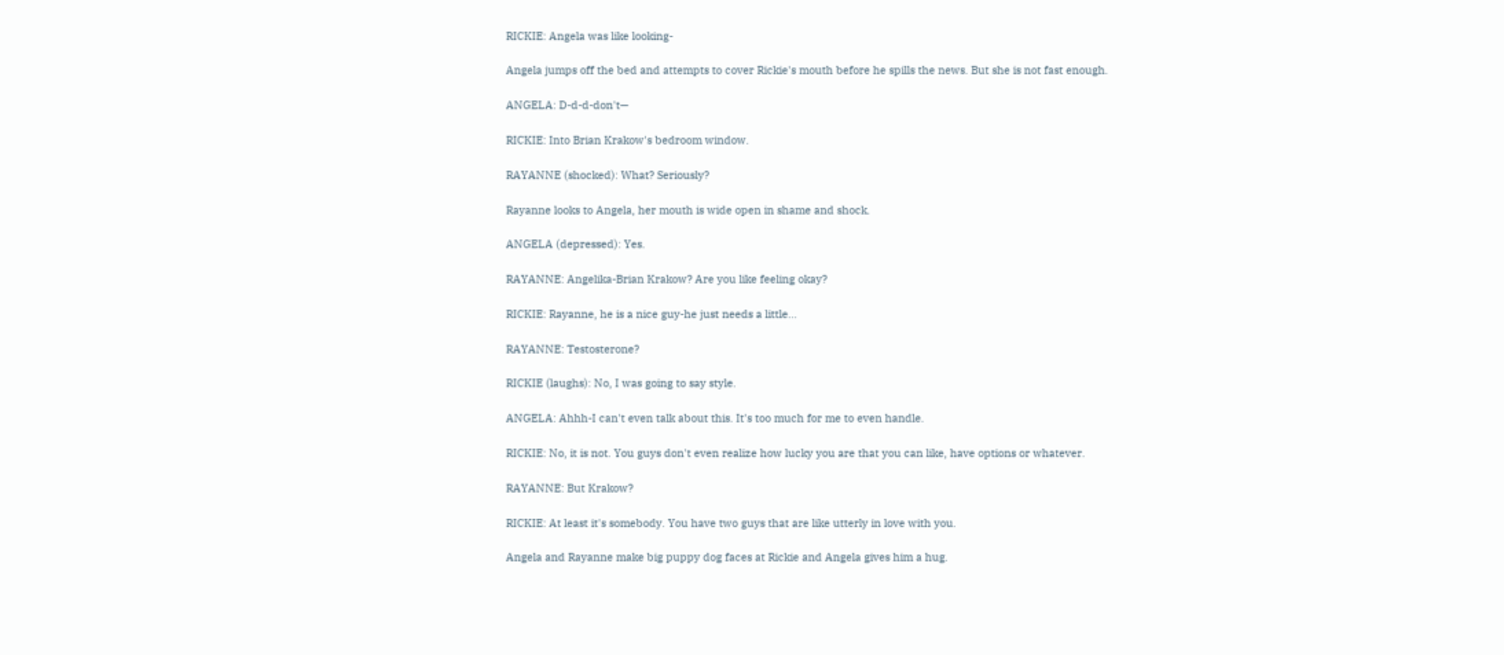RICKIE: Angela was like looking-

Angela jumps off the bed and attempts to cover Rickie's mouth before he spills the news. But she is not fast enough.

ANGELA: D-d-d-don't—

RICKIE: Into Brian Krakow's bedroom window.

RAYANNE (shocked): What? Seriously?

Rayanne looks to Angela, her mouth is wide open in shame and shock.

ANGELA (depressed): Yes.

RAYANNE: Angelika-Brian Krakow? Are you like feeling okay?

RICKIE: Rayanne, he is a nice guy-he just needs a little...

RAYANNE: Testosterone?

RICKIE (laughs): No, I was going to say style.

ANGELA: Ahhh-I can't even talk about this. It's too much for me to even handle.

RICKIE: No, it is not. You guys don't even realize how lucky you are that you can like, have options or whatever.

RAYANNE: But Krakow?

RICKIE: At least it's somebody. You have two guys that are like utterly in love with you.

Angela and Rayanne make big puppy dog faces at Rickie and Angela gives him a hug.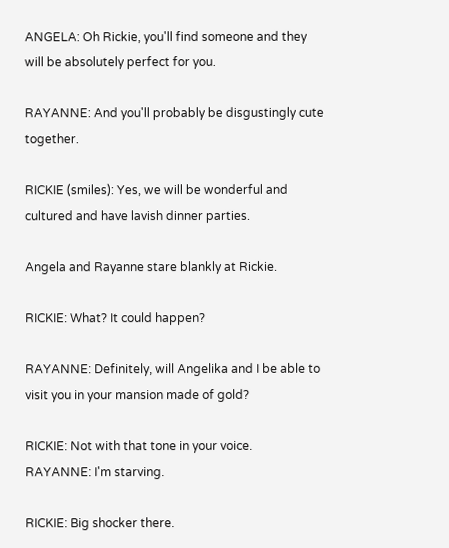ANGELA: Oh Rickie, you'll find someone and they will be absolutely perfect for you.

RAYANNE: And you'll probably be disgustingly cute together.

RICKIE (smiles): Yes, we will be wonderful and cultured and have lavish dinner parties.

Angela and Rayanne stare blankly at Rickie.

RICKIE: What? It could happen?

RAYANNE: Definitely, will Angelika and I be able to visit you in your mansion made of gold?

RICKIE: Not with that tone in your voice.
RAYANNE: I'm starving.

RICKIE: Big shocker there.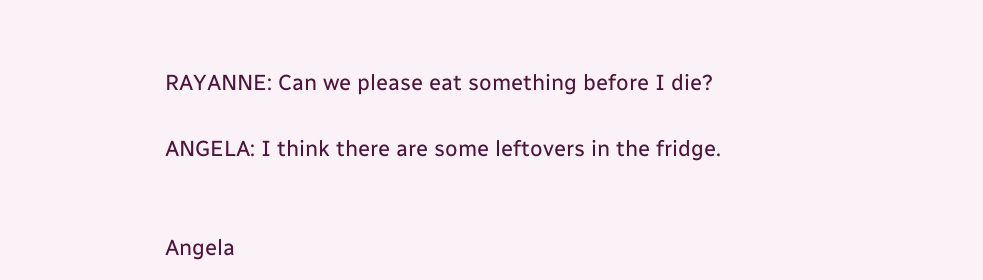RAYANNE: Can we please eat something before I die?

ANGELA: I think there are some leftovers in the fridge.


Angela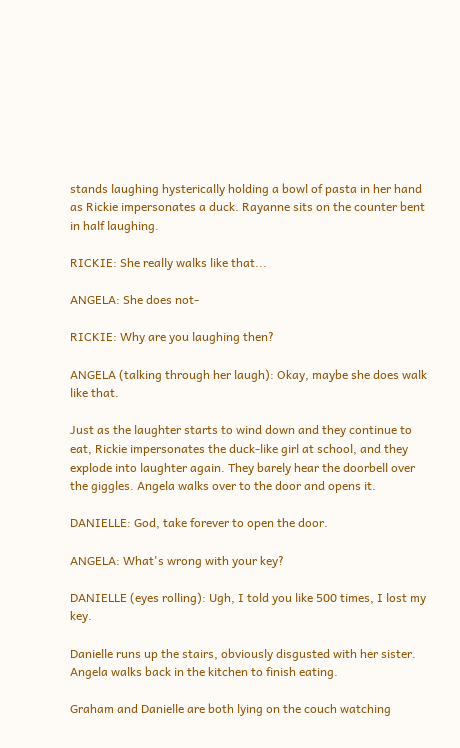stands laughing hysterically holding a bowl of pasta in her hand as Rickie impersonates a duck. Rayanne sits on the counter bent in half laughing.

RICKIE: She really walks like that...

ANGELA: She does not-

RICKIE: Why are you laughing then?

ANGELA (talking through her laugh): Okay, maybe she does walk like that.

Just as the laughter starts to wind down and they continue to eat, Rickie impersonates the duck-like girl at school, and they explode into laughter again. They barely hear the doorbell over the giggles. Angela walks over to the door and opens it.

DANIELLE: God, take forever to open the door.

ANGELA: What's wrong with your key?

DANIELLE (eyes rolling): Ugh, I told you like 500 times, I lost my key.

Danielle runs up the stairs, obviously disgusted with her sister. Angela walks back in the kitchen to finish eating.

Graham and Danielle are both lying on the couch watching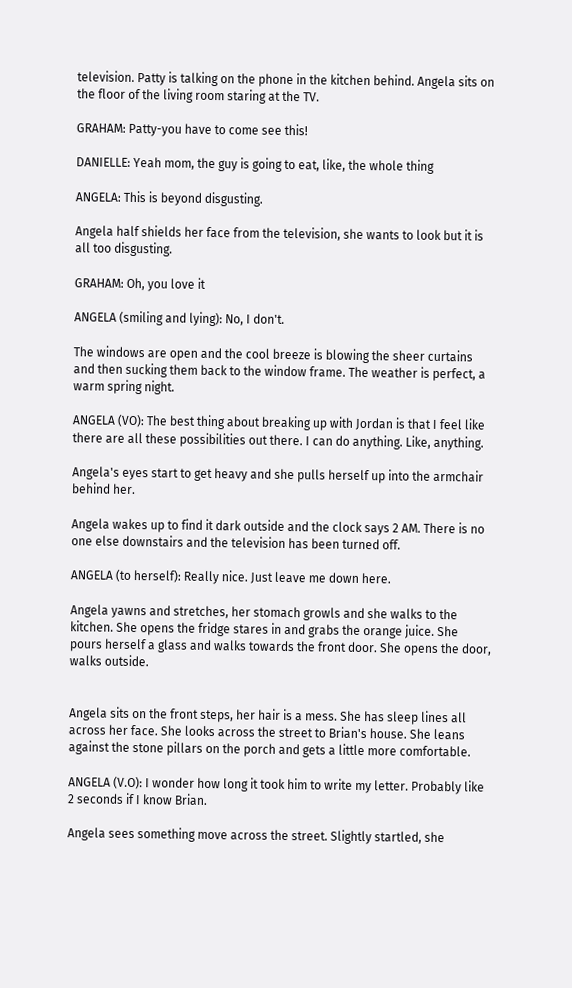television. Patty is talking on the phone in the kitchen behind. Angela sits on the floor of the living room staring at the TV.

GRAHAM: Patty-you have to come see this!

DANIELLE: Yeah mom, the guy is going to eat, like, the whole thing

ANGELA: This is beyond disgusting.

Angela half shields her face from the television, she wants to look but it is all too disgusting.

GRAHAM: Oh, you love it

ANGELA (smiling and lying): No, I don't.

The windows are open and the cool breeze is blowing the sheer curtains and then sucking them back to the window frame. The weather is perfect, a warm spring night.

ANGELA (VO): The best thing about breaking up with Jordan is that I feel like there are all these possibilities out there. I can do anything. Like, anything.

Angela's eyes start to get heavy and she pulls herself up into the armchair behind her.

Angela wakes up to find it dark outside and the clock says 2 AM. There is no one else downstairs and the television has been turned off.

ANGELA (to herself): Really nice. Just leave me down here.

Angela yawns and stretches, her stomach growls and she walks to the kitchen. She opens the fridge stares in and grabs the orange juice. She pours herself a glass and walks towards the front door. She opens the door, walks outside.


Angela sits on the front steps, her hair is a mess. She has sleep lines all across her face. She looks across the street to Brian's house. She leans against the stone pillars on the porch and gets a little more comfortable.

ANGELA (V.O): I wonder how long it took him to write my letter. Probably like 2 seconds if I know Brian.

Angela sees something move across the street. Slightly startled, she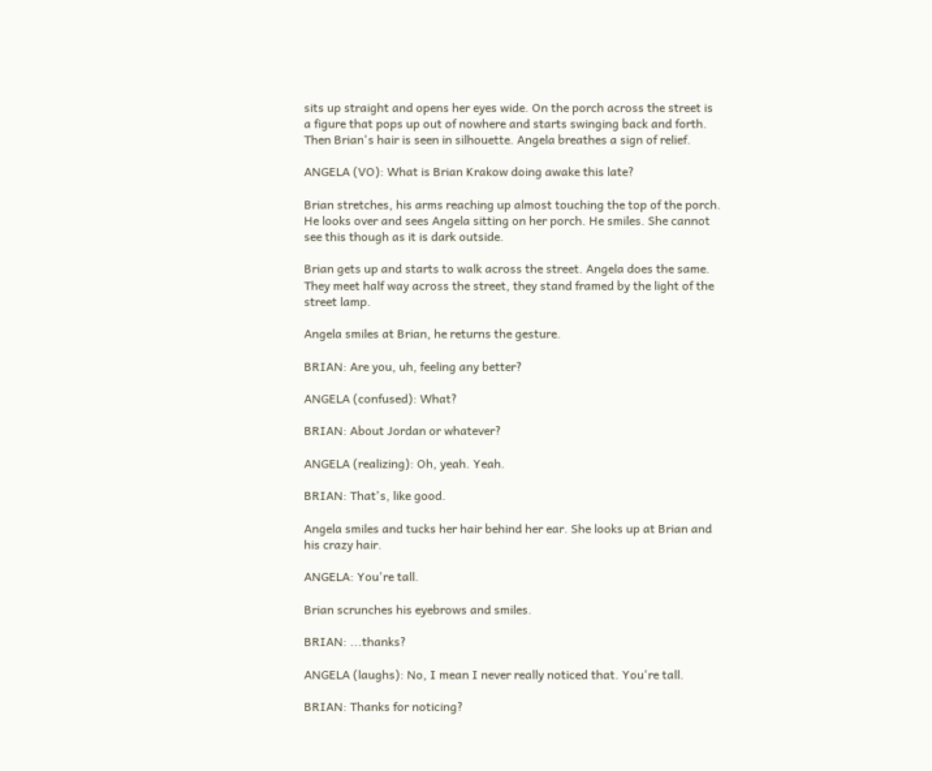sits up straight and opens her eyes wide. On the porch across the street is a figure that pops up out of nowhere and starts swinging back and forth. Then Brian's hair is seen in silhouette. Angela breathes a sign of relief.

ANGELA (VO): What is Brian Krakow doing awake this late?

Brian stretches, his arms reaching up almost touching the top of the porch. He looks over and sees Angela sitting on her porch. He smiles. She cannot see this though as it is dark outside.

Brian gets up and starts to walk across the street. Angela does the same. They meet half way across the street, they stand framed by the light of the street lamp.

Angela smiles at Brian, he returns the gesture.

BRIAN: Are you, uh, feeling any better?

ANGELA (confused): What?

BRIAN: About Jordan or whatever?

ANGELA (realizing): Oh, yeah. Yeah.

BRIAN: That's, like good.

Angela smiles and tucks her hair behind her ear. She looks up at Brian and his crazy hair.

ANGELA: You're tall.

Brian scrunches his eyebrows and smiles.

BRIAN: ...thanks?

ANGELA (laughs): No, I mean I never really noticed that. You're tall.

BRIAN: Thanks for noticing?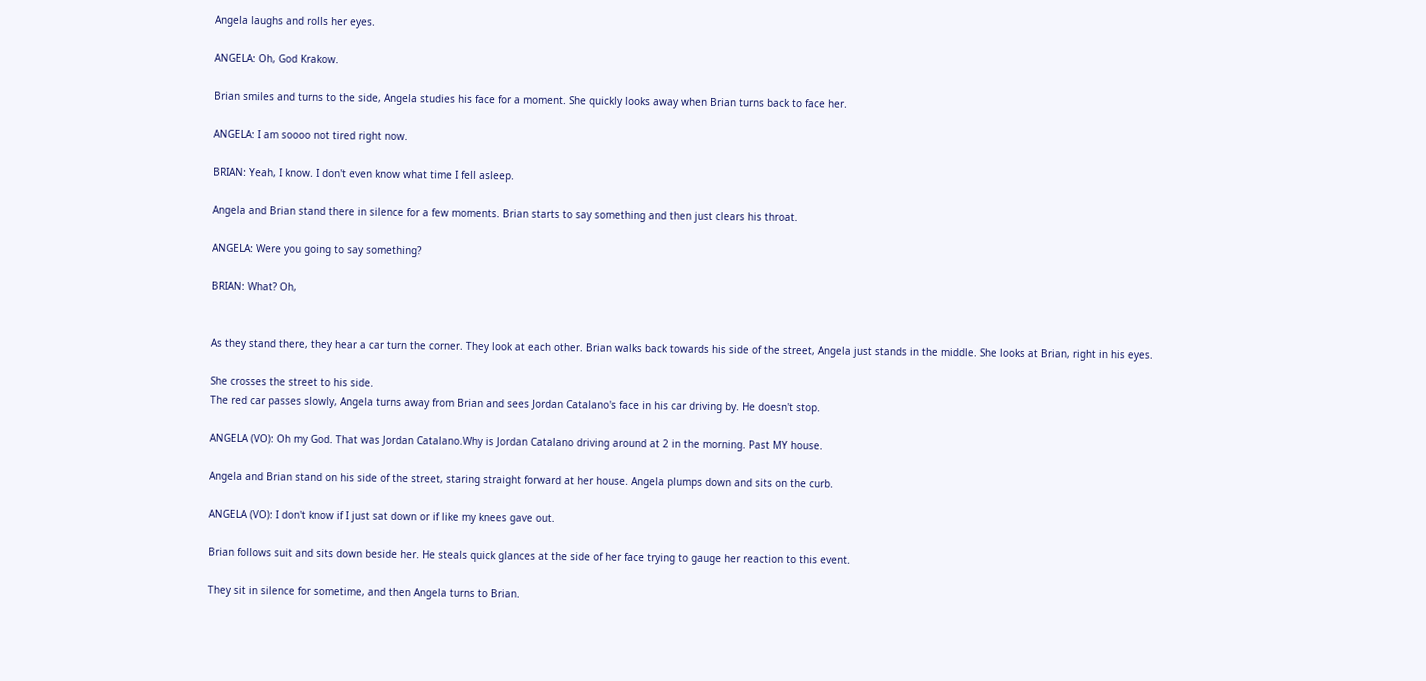Angela laughs and rolls her eyes.

ANGELA: Oh, God Krakow.

Brian smiles and turns to the side, Angela studies his face for a moment. She quickly looks away when Brian turns back to face her.

ANGELA: I am soooo not tired right now.

BRIAN: Yeah, I know. I don't even know what time I fell asleep.

Angela and Brian stand there in silence for a few moments. Brian starts to say something and then just clears his throat.

ANGELA: Were you going to say something?

BRIAN: What? Oh,


As they stand there, they hear a car turn the corner. They look at each other. Brian walks back towards his side of the street, Angela just stands in the middle. She looks at Brian, right in his eyes.

She crosses the street to his side.
The red car passes slowly, Angela turns away from Brian and sees Jordan Catalano's face in his car driving by. He doesn't stop.

ANGELA (VO): Oh my God. That was Jordan Catalano.Why is Jordan Catalano driving around at 2 in the morning. Past MY house.

Angela and Brian stand on his side of the street, staring straight forward at her house. Angela plumps down and sits on the curb.

ANGELA (VO): I don't know if I just sat down or if like my knees gave out.

Brian follows suit and sits down beside her. He steals quick glances at the side of her face trying to gauge her reaction to this event.

They sit in silence for sometime, and then Angela turns to Brian.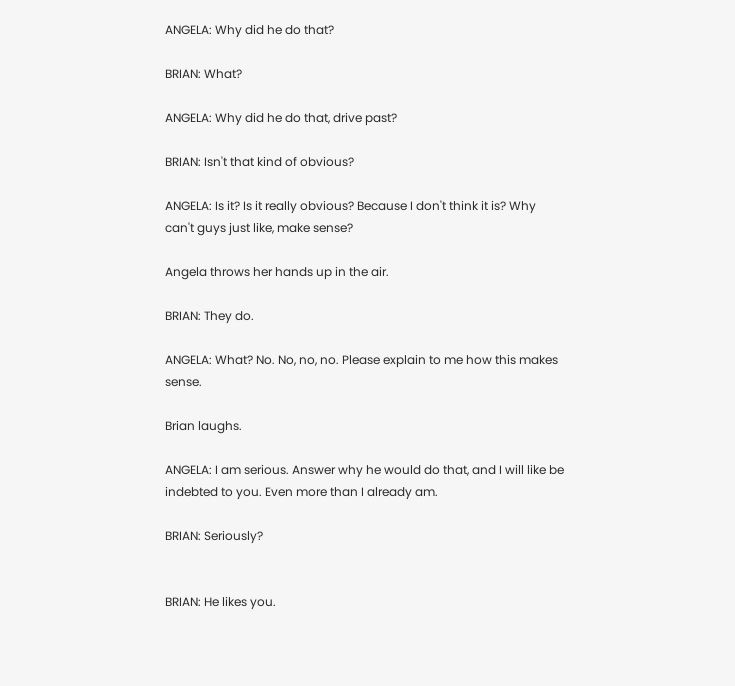ANGELA: Why did he do that?

BRIAN: What?

ANGELA: Why did he do that, drive past?

BRIAN: Isn't that kind of obvious?

ANGELA: Is it? Is it really obvious? Because I don't think it is? Why can't guys just like, make sense?

Angela throws her hands up in the air.

BRIAN: They do.

ANGELA: What? No. No, no, no. Please explain to me how this makes sense.

Brian laughs.

ANGELA: I am serious. Answer why he would do that, and I will like be indebted to you. Even more than I already am.

BRIAN: Seriously?


BRIAN: He likes you.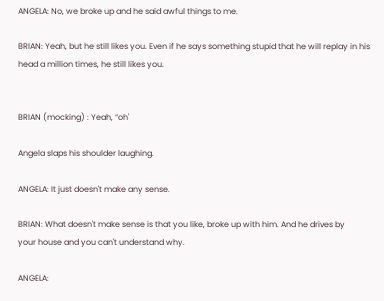ANGELA: No, we broke up and he said awful things to me.

BRIAN: Yeah, but he still likes you. Even if he says something stupid that he will replay in his head a million times, he still likes you.


BRIAN (mocking) : Yeah, “oh'

Angela slaps his shoulder laughing.

ANGELA: It just doesn't make any sense.

BRIAN: What doesn't make sense is that you like, broke up with him. And he drives by
your house and you can't understand why.

ANGELA: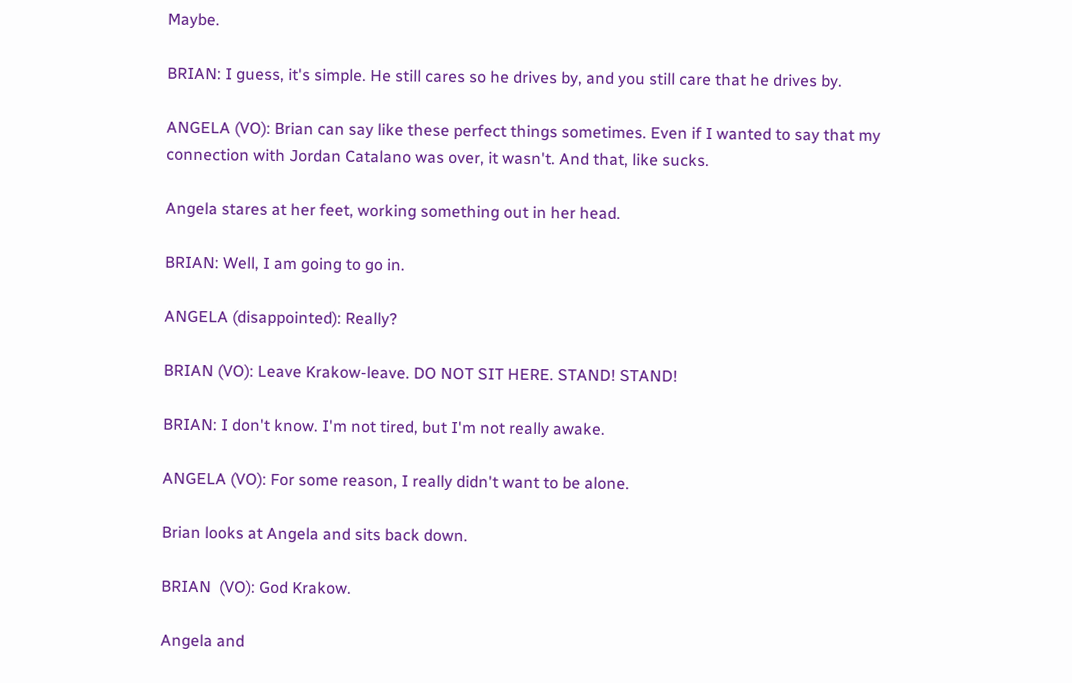Maybe.

BRIAN: I guess, it's simple. He still cares so he drives by, and you still care that he drives by.

ANGELA (VO): Brian can say like these perfect things sometimes. Even if I wanted to say that my connection with Jordan Catalano was over, it wasn't. And that, like sucks.

Angela stares at her feet, working something out in her head.

BRIAN: Well, I am going to go in.

ANGELA (disappointed): Really?

BRIAN (VO): Leave Krakow-leave. DO NOT SIT HERE. STAND! STAND!

BRIAN: I don't know. I'm not tired, but I'm not really awake.

ANGELA (VO): For some reason, I really didn't want to be alone.

Brian looks at Angela and sits back down.

BRIAN  (VO): God Krakow.

Angela and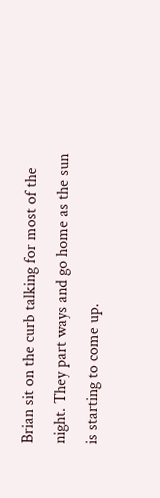Brian sit on the curb talking for most of the night. They part ways and go home as the sun is starting to come up.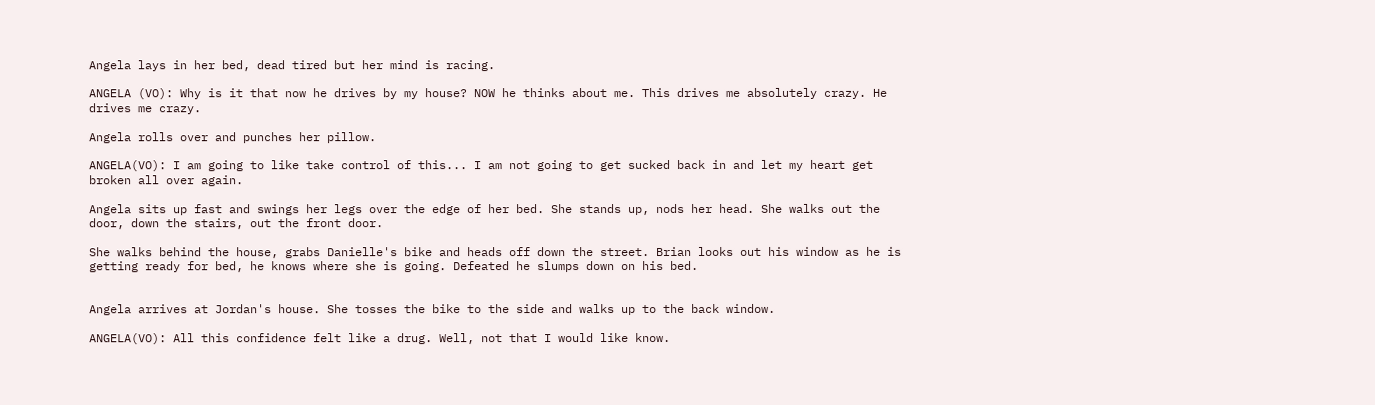Angela lays in her bed, dead tired but her mind is racing.

ANGELA (VO): Why is it that now he drives by my house? NOW he thinks about me. This drives me absolutely crazy. He drives me crazy.

Angela rolls over and punches her pillow.

ANGELA(VO): I am going to like take control of this... I am not going to get sucked back in and let my heart get broken all over again.

Angela sits up fast and swings her legs over the edge of her bed. She stands up, nods her head. She walks out the door, down the stairs, out the front door.

She walks behind the house, grabs Danielle's bike and heads off down the street. Brian looks out his window as he is getting ready for bed, he knows where she is going. Defeated he slumps down on his bed.


Angela arrives at Jordan's house. She tosses the bike to the side and walks up to the back window.

ANGELA(VO): All this confidence felt like a drug. Well, not that I would like know.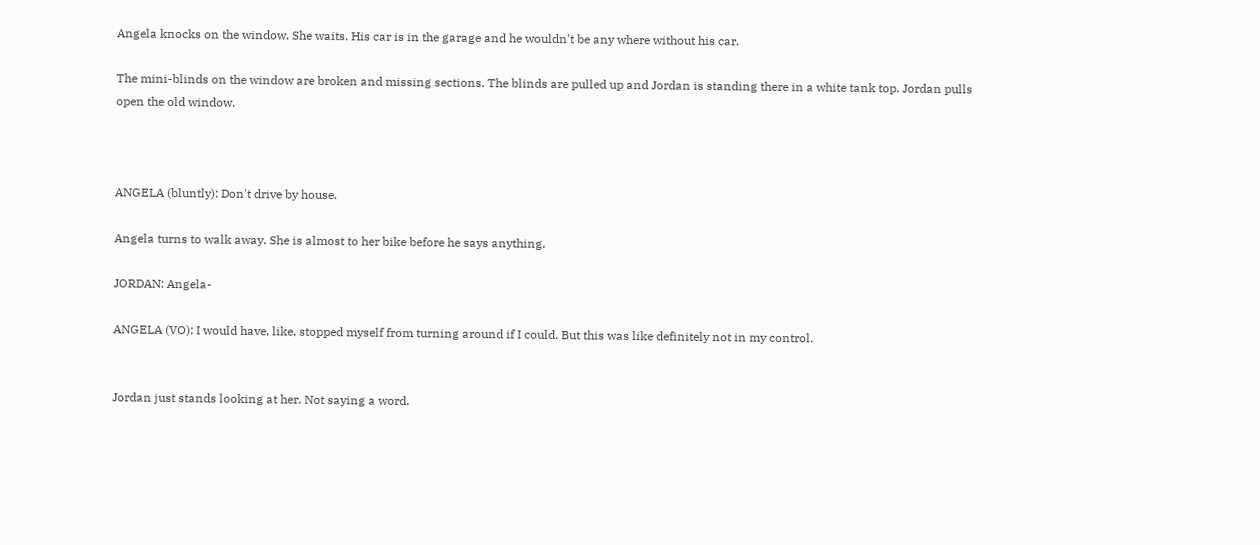Angela knocks on the window. She waits. His car is in the garage and he wouldn't be any where without his car.

The mini-blinds on the window are broken and missing sections. The blinds are pulled up and Jordan is standing there in a white tank top. Jordan pulls open the old window.



ANGELA (bluntly): Don't drive by house.

Angela turns to walk away. She is almost to her bike before he says anything.

JORDAN: Angela-

ANGELA (VO): I would have, like, stopped myself from turning around if I could. But this was like definitely not in my control.


Jordan just stands looking at her. Not saying a word.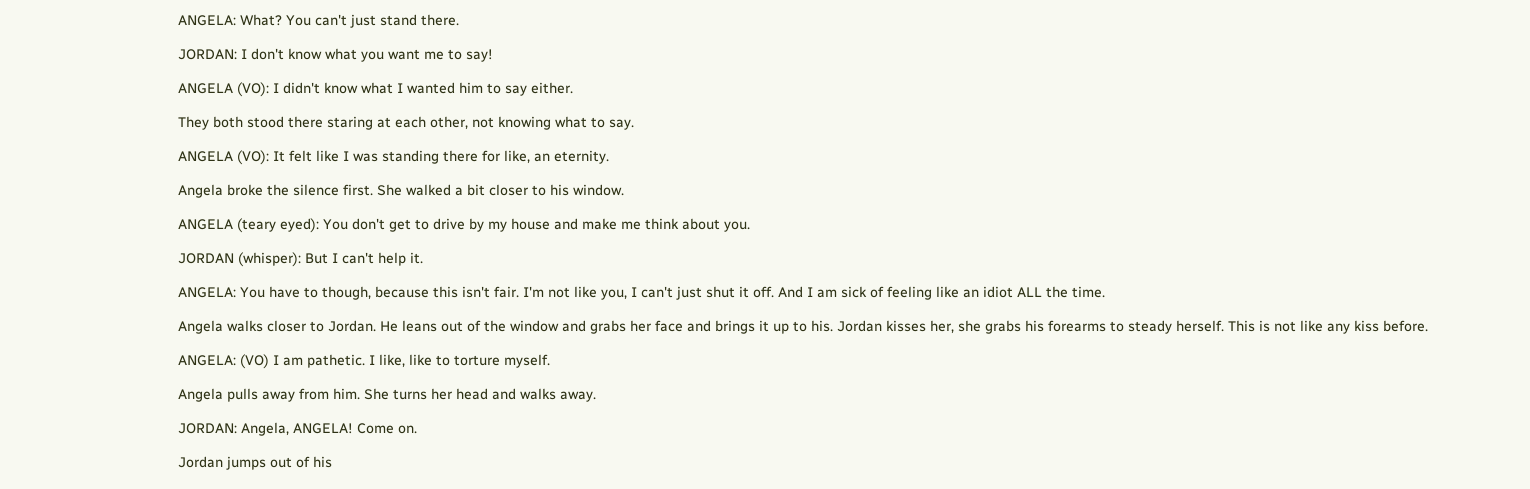ANGELA: What? You can't just stand there.

JORDAN: I don't know what you want me to say!

ANGELA (VO): I didn't know what I wanted him to say either.

They both stood there staring at each other, not knowing what to say.

ANGELA (VO): It felt like I was standing there for like, an eternity.

Angela broke the silence first. She walked a bit closer to his window.

ANGELA (teary eyed): You don't get to drive by my house and make me think about you.

JORDAN (whisper): But I can't help it.

ANGELA: You have to though, because this isn't fair. I'm not like you, I can't just shut it off. And I am sick of feeling like an idiot ALL the time.

Angela walks closer to Jordan. He leans out of the window and grabs her face and brings it up to his. Jordan kisses her, she grabs his forearms to steady herself. This is not like any kiss before.

ANGELA: (VO) I am pathetic. I like, like to torture myself.

Angela pulls away from him. She turns her head and walks away.

JORDAN: Angela, ANGELA! Come on.

Jordan jumps out of his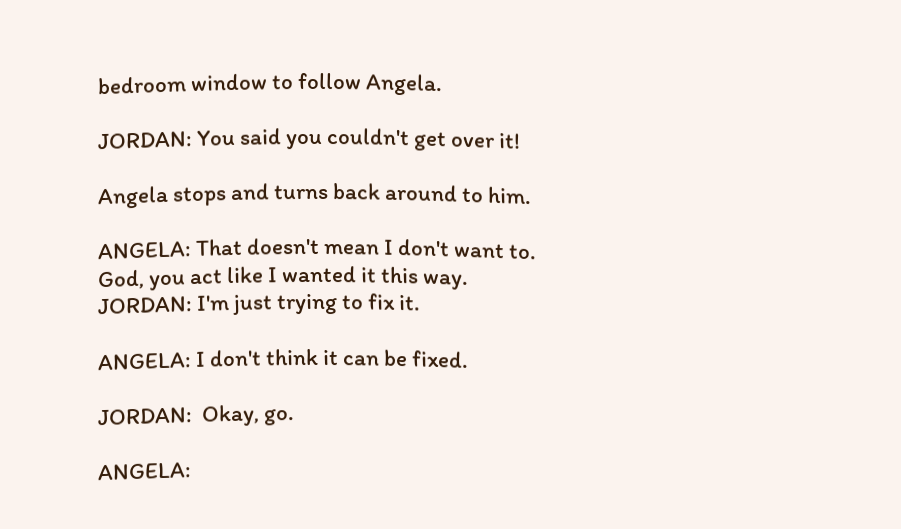bedroom window to follow Angela.

JORDAN: You said you couldn't get over it!

Angela stops and turns back around to him.

ANGELA: That doesn't mean I don't want to.  God, you act like I wanted it this way.
JORDAN: I'm just trying to fix it.

ANGELA: I don't think it can be fixed.

JORDAN:  Okay, go.

ANGELA: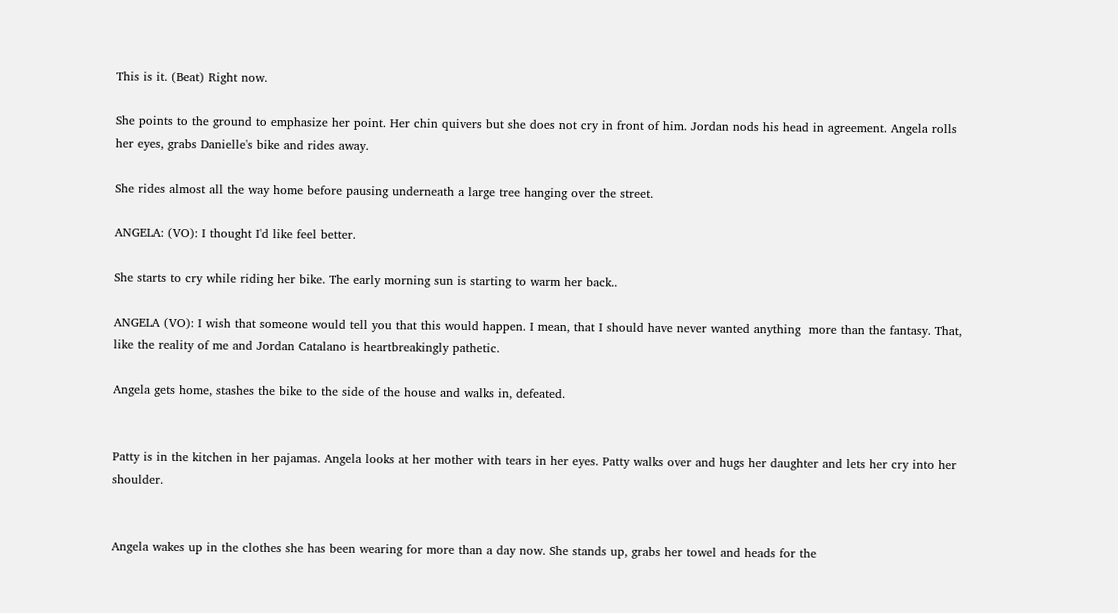This is it. (Beat) Right now.

She points to the ground to emphasize her point. Her chin quivers but she does not cry in front of him. Jordan nods his head in agreement. Angela rolls her eyes, grabs Danielle's bike and rides away.

She rides almost all the way home before pausing underneath a large tree hanging over the street.

ANGELA: (VO): I thought I'd like feel better.

She starts to cry while riding her bike. The early morning sun is starting to warm her back..

ANGELA (VO): I wish that someone would tell you that this would happen. I mean, that I should have never wanted anything  more than the fantasy. That, like the reality of me and Jordan Catalano is heartbreakingly pathetic.

Angela gets home, stashes the bike to the side of the house and walks in, defeated.


Patty is in the kitchen in her pajamas. Angela looks at her mother with tears in her eyes. Patty walks over and hugs her daughter and lets her cry into her shoulder.


Angela wakes up in the clothes she has been wearing for more than a day now. She stands up, grabs her towel and heads for the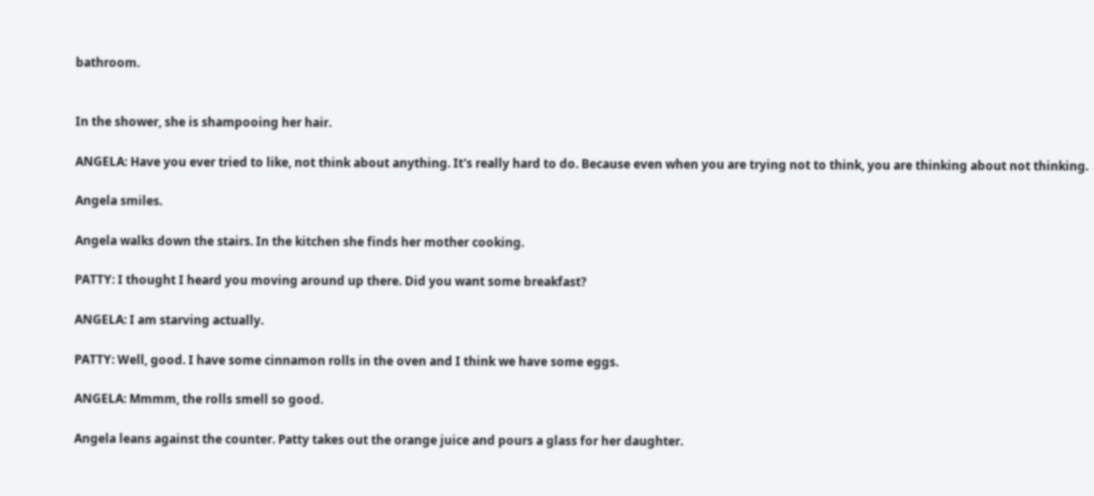bathroom.


In the shower, she is shampooing her hair.

ANGELA: Have you ever tried to like, not think about anything. It's really hard to do. Because even when you are trying not to think, you are thinking about not thinking.

Angela smiles.

Angela walks down the stairs. In the kitchen she finds her mother cooking.

PATTY: I thought I heard you moving around up there. Did you want some breakfast?

ANGELA: I am starving actually.

PATTY: Well, good. I have some cinnamon rolls in the oven and I think we have some eggs.

ANGELA: Mmmm, the rolls smell so good.

Angela leans against the counter. Patty takes out the orange juice and pours a glass for her daughter.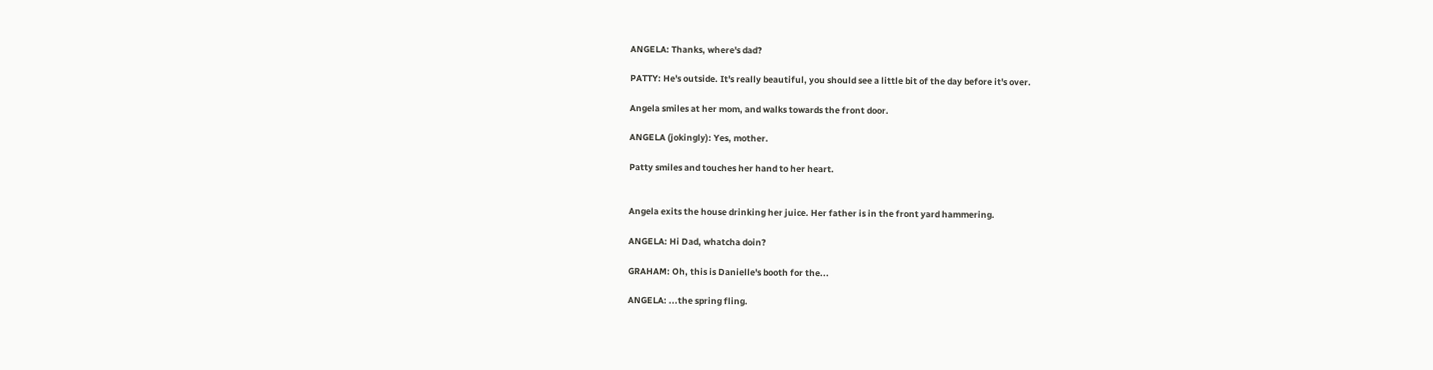ANGELA: Thanks, where's dad?

PATTY: He's outside. It's really beautiful, you should see a little bit of the day before it's over.

Angela smiles at her mom, and walks towards the front door.

ANGELA (jokingly): Yes, mother.

Patty smiles and touches her hand to her heart.


Angela exits the house drinking her juice. Her father is in the front yard hammering.

ANGELA: Hi Dad, whatcha doin?

GRAHAM: Oh, this is Danielle's booth for the...

ANGELA: ...the spring fling.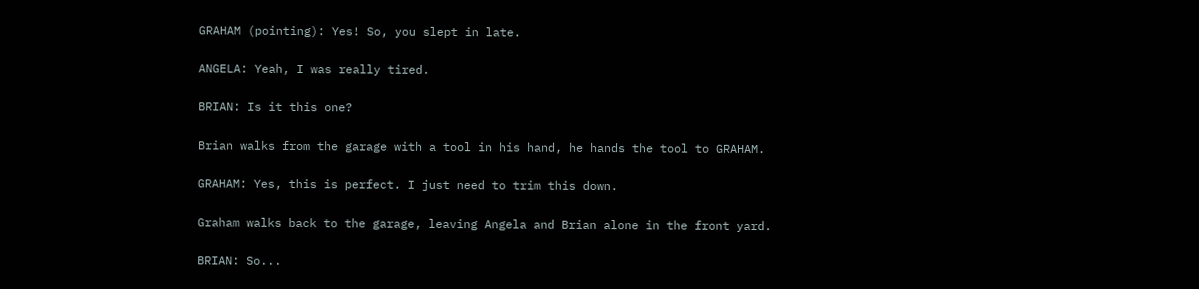GRAHAM (pointing): Yes! So, you slept in late.

ANGELA: Yeah, I was really tired.

BRIAN: Is it this one?

Brian walks from the garage with a tool in his hand, he hands the tool to GRAHAM.

GRAHAM: Yes, this is perfect. I just need to trim this down.

Graham walks back to the garage, leaving Angela and Brian alone in the front yard.

BRIAN: So...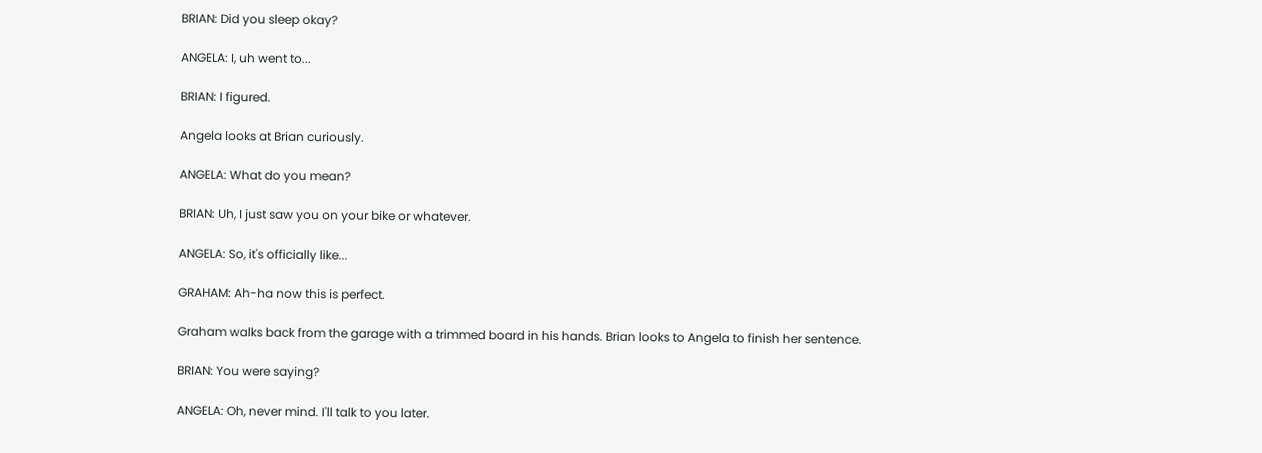BRIAN: Did you sleep okay?

ANGELA: I, uh went to...

BRIAN: I figured.

Angela looks at Brian curiously.

ANGELA: What do you mean?

BRIAN: Uh, I just saw you on your bike or whatever.

ANGELA: So, it's officially like...

GRAHAM: Ah-ha now this is perfect.

Graham walks back from the garage with a trimmed board in his hands. Brian looks to Angela to finish her sentence.

BRIAN: You were saying?

ANGELA: Oh, never mind. I'll talk to you later.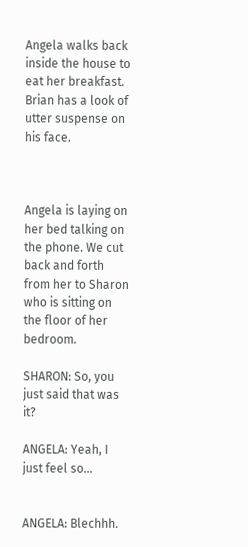Angela walks back inside the house to eat her breakfast. Brian has a look of utter suspense on his face.



Angela is laying on her bed talking on the phone. We cut back and forth from her to Sharon who is sitting on the floor of her bedroom.

SHARON: So, you just said that was it?

ANGELA: Yeah, I just feel so...


ANGELA: Blechhh.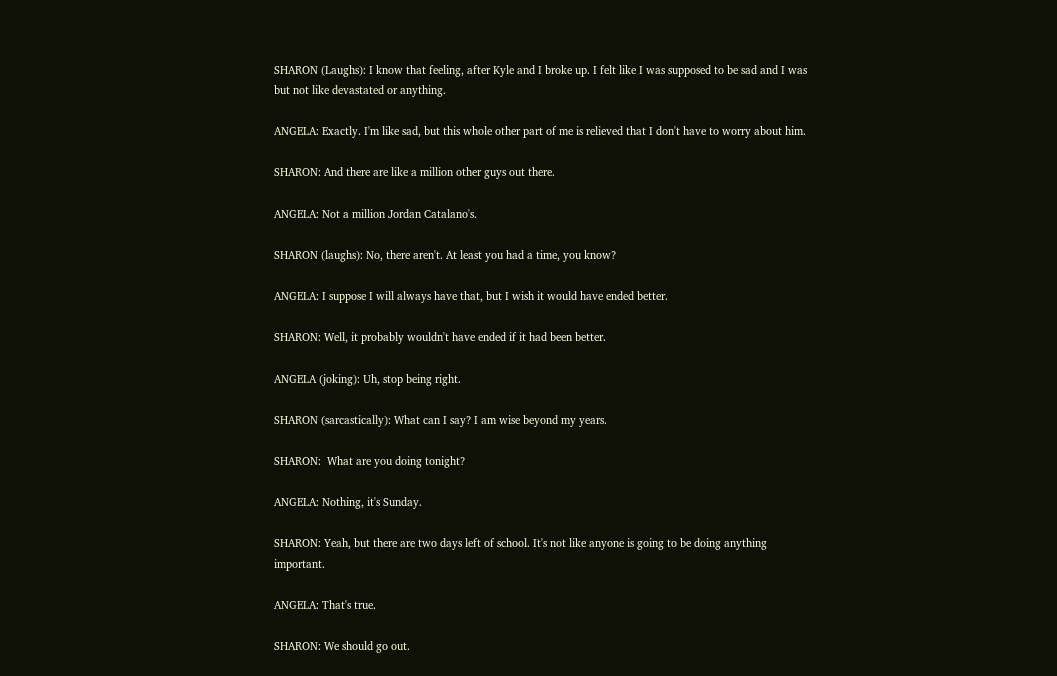SHARON (Laughs): I know that feeling, after Kyle and I broke up. I felt like I was supposed to be sad and I was but not like devastated or anything.

ANGELA: Exactly. I'm like sad, but this whole other part of me is relieved that I don't have to worry about him.

SHARON: And there are like a million other guys out there.

ANGELA: Not a million Jordan Catalano's.

SHARON (laughs): No, there aren't. At least you had a time, you know?

ANGELA: I suppose I will always have that, but I wish it would have ended better.

SHARON: Well, it probably wouldn't have ended if it had been better.

ANGELA (joking): Uh, stop being right.

SHARON (sarcastically): What can I say? I am wise beyond my years.

SHARON:  What are you doing tonight?

ANGELA: Nothing, it's Sunday.

SHARON: Yeah, but there are two days left of school. It's not like anyone is going to be doing anything important.

ANGELA: That's true.

SHARON: We should go out.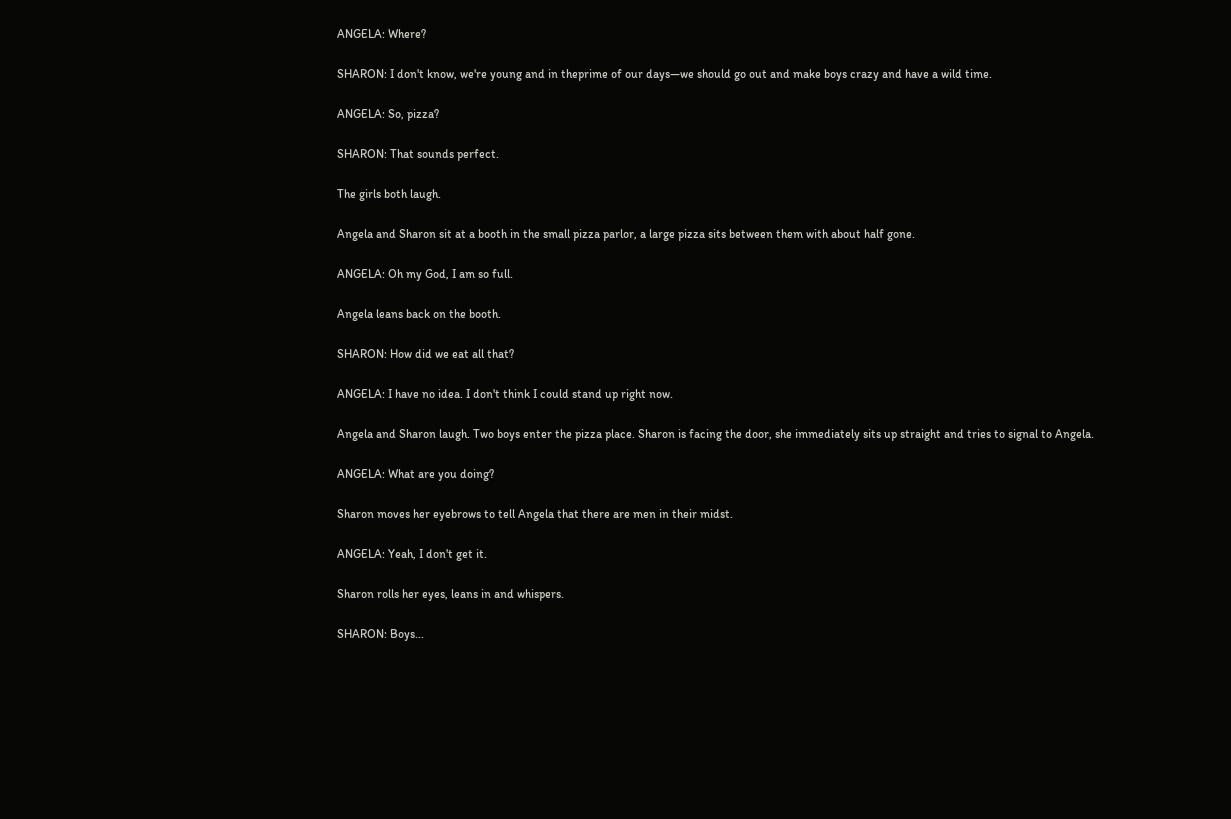ANGELA: Where?

SHARON: I don't know, we're young and in theprime of our days—we should go out and make boys crazy and have a wild time.

ANGELA: So, pizza?

SHARON: That sounds perfect.

The girls both laugh.

Angela and Sharon sit at a booth in the small pizza parlor, a large pizza sits between them with about half gone.

ANGELA: Oh my God, I am so full.

Angela leans back on the booth.

SHARON: How did we eat all that?

ANGELA: I have no idea. I don't think I could stand up right now.

Angela and Sharon laugh. Two boys enter the pizza place. Sharon is facing the door, she immediately sits up straight and tries to signal to Angela.

ANGELA: What are you doing?

Sharon moves her eyebrows to tell Angela that there are men in their midst.

ANGELA: Yeah, I don't get it.

Sharon rolls her eyes, leans in and whispers.

SHARON: Boys...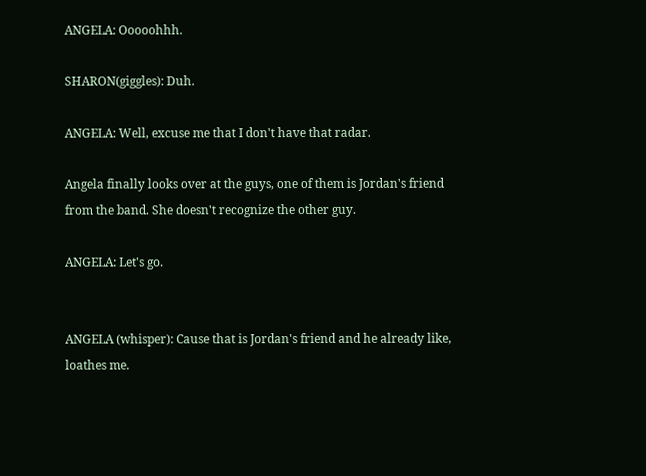ANGELA: Ooooohhh.

SHARON(giggles): Duh.

ANGELA: Well, excuse me that I don't have that radar.

Angela finally looks over at the guys, one of them is Jordan's friend from the band. She doesn't recognize the other guy.

ANGELA: Let's go.


ANGELA (whisper): Cause that is Jordan's friend and he already like, loathes me.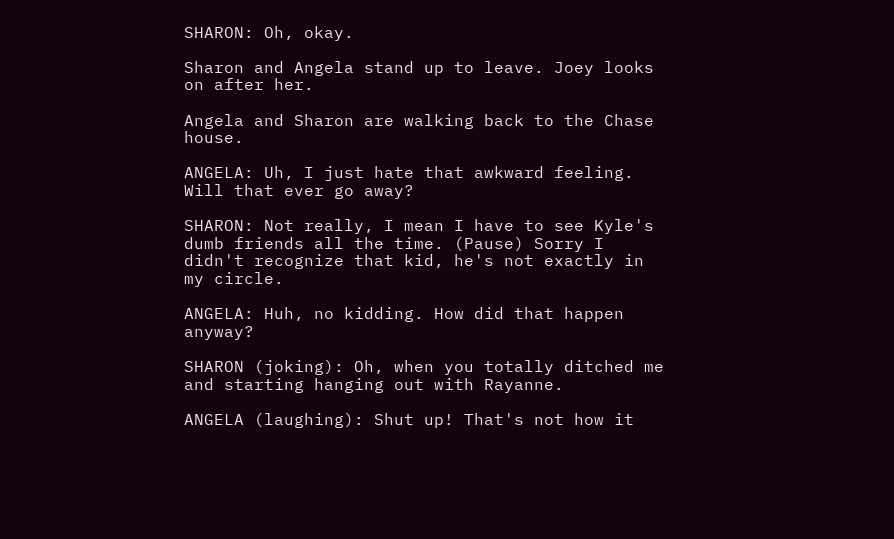SHARON: Oh, okay.

Sharon and Angela stand up to leave. Joey looks on after her.

Angela and Sharon are walking back to the Chase house.

ANGELA: Uh, I just hate that awkward feeling. Will that ever go away?

SHARON: Not really, I mean I have to see Kyle's dumb friends all the time. (Pause) Sorry I didn't recognize that kid, he's not exactly in my circle.

ANGELA: Huh, no kidding. How did that happen anyway?

SHARON (joking): Oh, when you totally ditched me and starting hanging out with Rayanne.

ANGELA (laughing): Shut up! That's not how it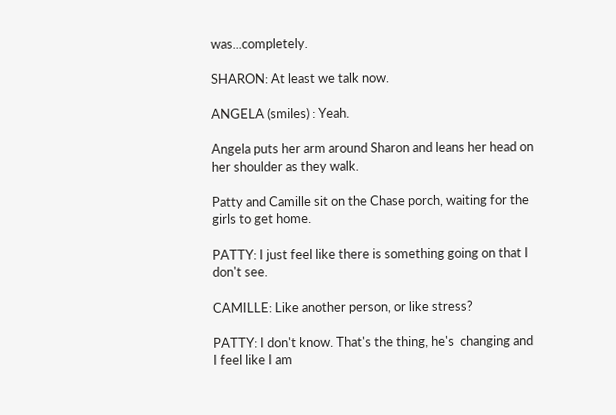was...completely.

SHARON: At least we talk now.

ANGELA (smiles) : Yeah.

Angela puts her arm around Sharon and leans her head on her shoulder as they walk.

Patty and Camille sit on the Chase porch, waiting for the girls to get home.

PATTY: I just feel like there is something going on that I don't see.

CAMILLE: Like another person, or like stress?

PATTY: I don't know. That's the thing, he's  changing and I feel like I am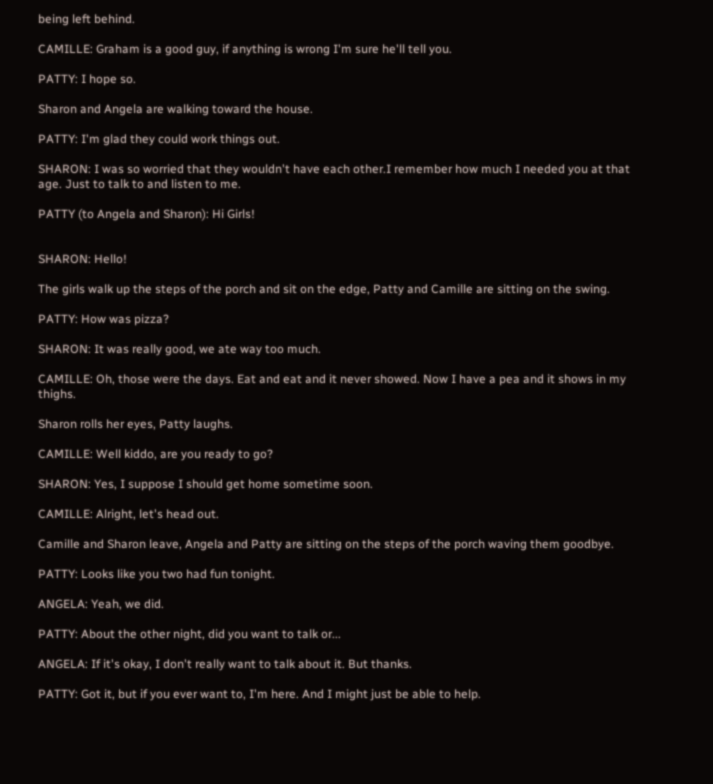being left behind.

CAMILLE: Graham is a good guy, if anything is wrong I'm sure he'll tell you.

PATTY: I hope so.

Sharon and Angela are walking toward the house.

PATTY: I'm glad they could work things out.

SHARON: I was so worried that they wouldn't have each other.I remember how much I needed you at that age. Just to talk to and listen to me.

PATTY (to Angela and Sharon): Hi Girls!


SHARON: Hello!

The girls walk up the steps of the porch and sit on the edge, Patty and Camille are sitting on the swing.

PATTY: How was pizza?

SHARON: It was really good, we ate way too much.

CAMILLE: Oh, those were the days. Eat and eat and it never showed. Now I have a pea and it shows in my thighs.

Sharon rolls her eyes, Patty laughs.

CAMILLE: Well kiddo, are you ready to go?

SHARON: Yes, I suppose I should get home sometime soon.

CAMILLE: Alright, let's head out.

Camille and Sharon leave, Angela and Patty are sitting on the steps of the porch waving them goodbye.

PATTY: Looks like you two had fun tonight.

ANGELA: Yeah, we did.

PATTY: About the other night, did you want to talk or...

ANGELA: If it's okay, I don't really want to talk about it. But thanks.

PATTY: Got it, but if you ever want to, I'm here. And I might just be able to help.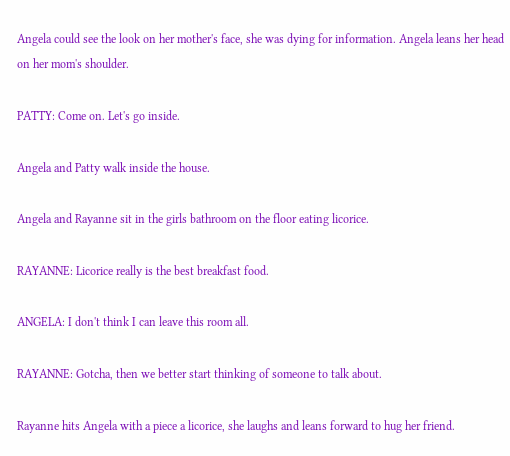Angela could see the look on her mother's face, she was dying for information. Angela leans her head on her mom's shoulder.

PATTY: Come on. Let's go inside.

Angela and Patty walk inside the house.

Angela and Rayanne sit in the girls bathroom on the floor eating licorice.

RAYANNE: Licorice really is the best breakfast food.

ANGELA: I don't think I can leave this room all.

RAYANNE: Gotcha, then we better start thinking of someone to talk about.

Rayanne hits Angela with a piece a licorice, she laughs and leans forward to hug her friend.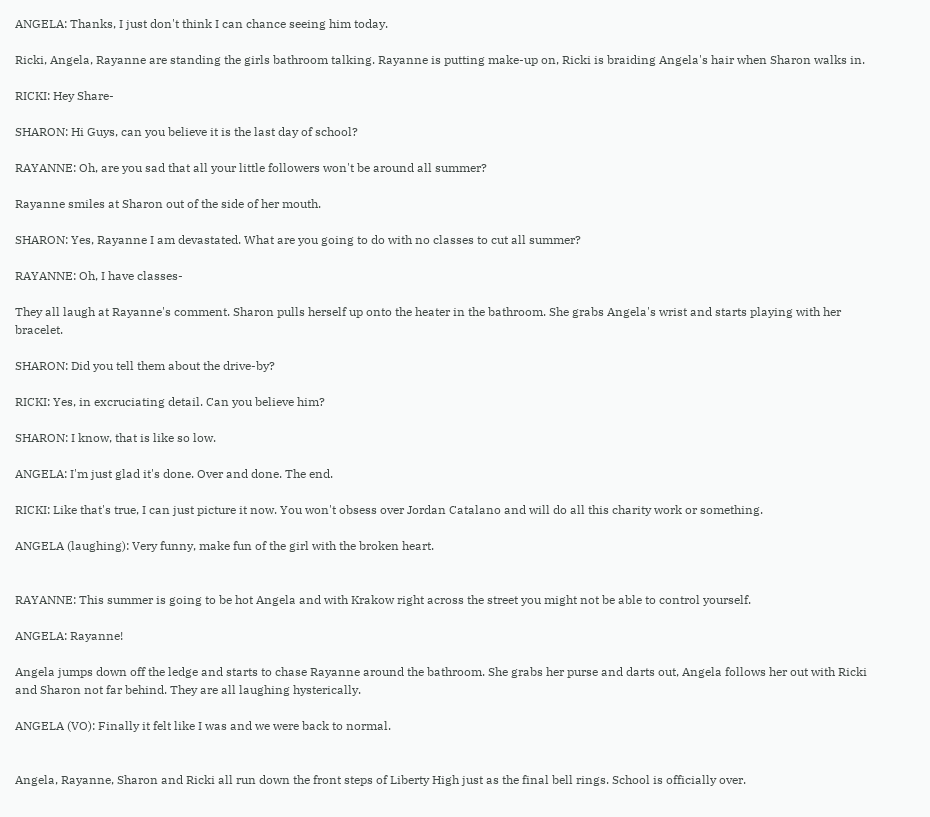ANGELA: Thanks, I just don't think I can chance seeing him today.

Ricki, Angela, Rayanne are standing the girls bathroom talking. Rayanne is putting make-up on, Ricki is braiding Angela's hair when Sharon walks in.

RICKI: Hey Share-

SHARON: Hi Guys, can you believe it is the last day of school?

RAYANNE: Oh, are you sad that all your little followers won't be around all summer?

Rayanne smiles at Sharon out of the side of her mouth.

SHARON: Yes, Rayanne I am devastated. What are you going to do with no classes to cut all summer?

RAYANNE: Oh, I have classes-

They all laugh at Rayanne's comment. Sharon pulls herself up onto the heater in the bathroom. She grabs Angela's wrist and starts playing with her bracelet.

SHARON: Did you tell them about the drive-by?

RICKI: Yes, in excruciating detail. Can you believe him?

SHARON: I know, that is like so low.

ANGELA: I'm just glad it's done. Over and done. The end.

RICKI: Like that's true, I can just picture it now. You won't obsess over Jordan Catalano and will do all this charity work or something.

ANGELA (laughing): Very funny, make fun of the girl with the broken heart.


RAYANNE: This summer is going to be hot Angela and with Krakow right across the street you might not be able to control yourself.

ANGELA: Rayanne!

Angela jumps down off the ledge and starts to chase Rayanne around the bathroom. She grabs her purse and darts out, Angela follows her out with Ricki and Sharon not far behind. They are all laughing hysterically.

ANGELA (VO): Finally it felt like I was and we were back to normal.


Angela, Rayanne, Sharon and Ricki all run down the front steps of Liberty High just as the final bell rings. School is officially over.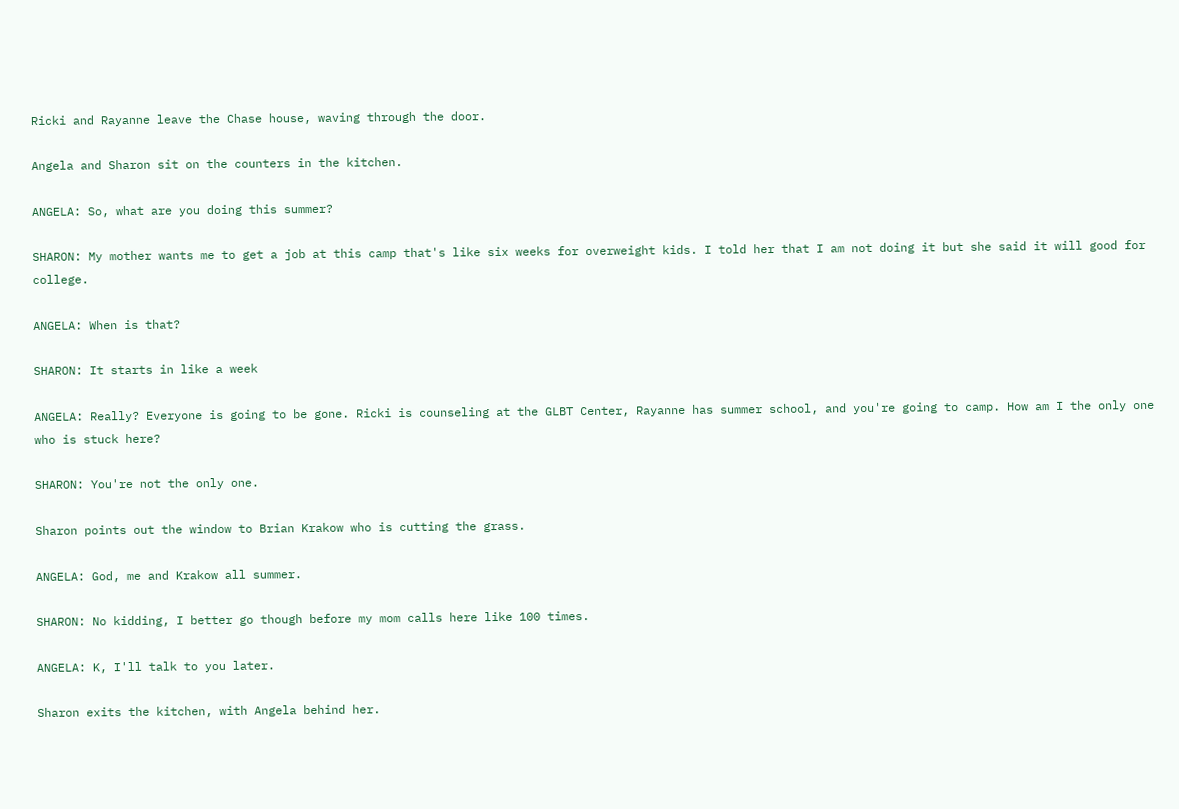Ricki and Rayanne leave the Chase house, waving through the door.

Angela and Sharon sit on the counters in the kitchen.

ANGELA: So, what are you doing this summer?

SHARON: My mother wants me to get a job at this camp that's like six weeks for overweight kids. I told her that I am not doing it but she said it will good for college.

ANGELA: When is that?

SHARON: It starts in like a week

ANGELA: Really? Everyone is going to be gone. Ricki is counseling at the GLBT Center, Rayanne has summer school, and you're going to camp. How am I the only one who is stuck here?

SHARON: You're not the only one.

Sharon points out the window to Brian Krakow who is cutting the grass.

ANGELA: God, me and Krakow all summer.

SHARON: No kidding, I better go though before my mom calls here like 100 times.

ANGELA: K, I'll talk to you later.

Sharon exits the kitchen, with Angela behind her.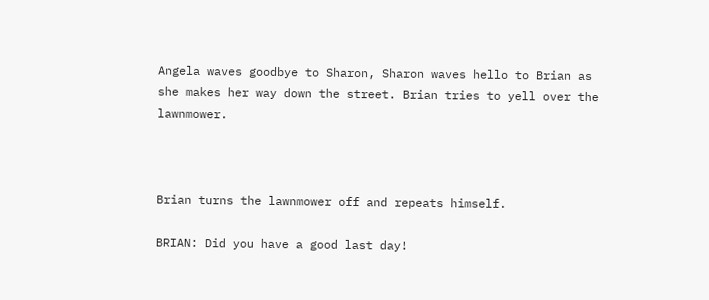Angela waves goodbye to Sharon, Sharon waves hello to Brian as she makes her way down the street. Brian tries to yell over the lawnmower.



Brian turns the lawnmower off and repeats himself.

BRIAN: Did you have a good last day!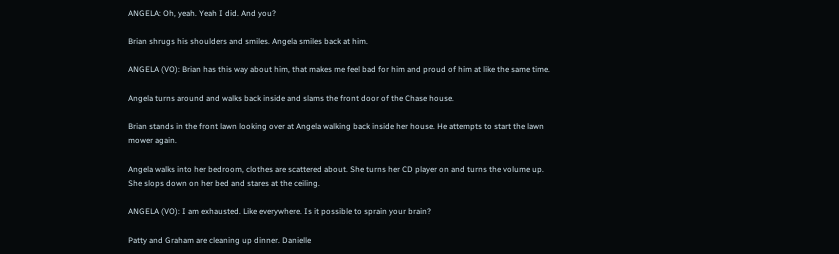ANGELA: Oh, yeah. Yeah I did. And you?

Brian shrugs his shoulders and smiles. Angela smiles back at him.

ANGELA (VO): Brian has this way about him, that makes me feel bad for him and proud of him at like the same time.

Angela turns around and walks back inside and slams the front door of the Chase house.

Brian stands in the front lawn looking over at Angela walking back inside her house. He attempts to start the lawn mower again.

Angela walks into her bedroom, clothes are scattered about. She turns her CD player on and turns the volume up. She slops down on her bed and stares at the ceiling.

ANGELA (VO): I am exhausted. Like everywhere. Is it possible to sprain your brain?

Patty and Graham are cleaning up dinner. Danielle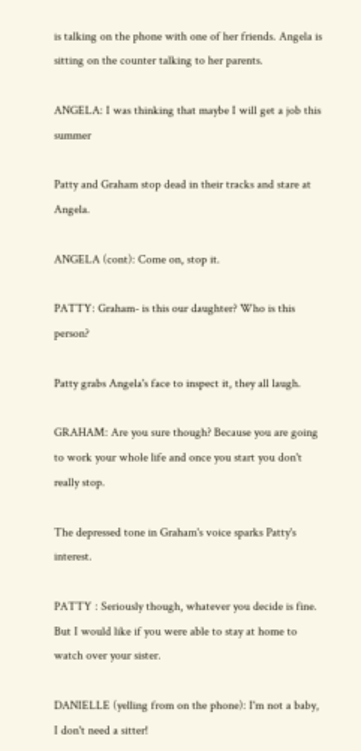is talking on the phone with one of her friends. Angela is sitting on the counter talking to her parents.

ANGELA: I was thinking that maybe I will get a job this summer

Patty and Graham stop dead in their tracks and stare at Angela.

ANGELA (cont): Come on, stop it.

PATTY: Graham- is this our daughter? Who is this person?

Patty grabs Angela's face to inspect it, they all laugh.

GRAHAM: Are you sure though? Because you are going to work your whole life and once you start you don't really stop.

The depressed tone in Graham's voice sparks Patty's interest.

PATTY : Seriously though, whatever you decide is fine. But I would like if you were able to stay at home to watch over your sister.

DANIELLE (yelling from on the phone): I'm not a baby, I don't need a sitter!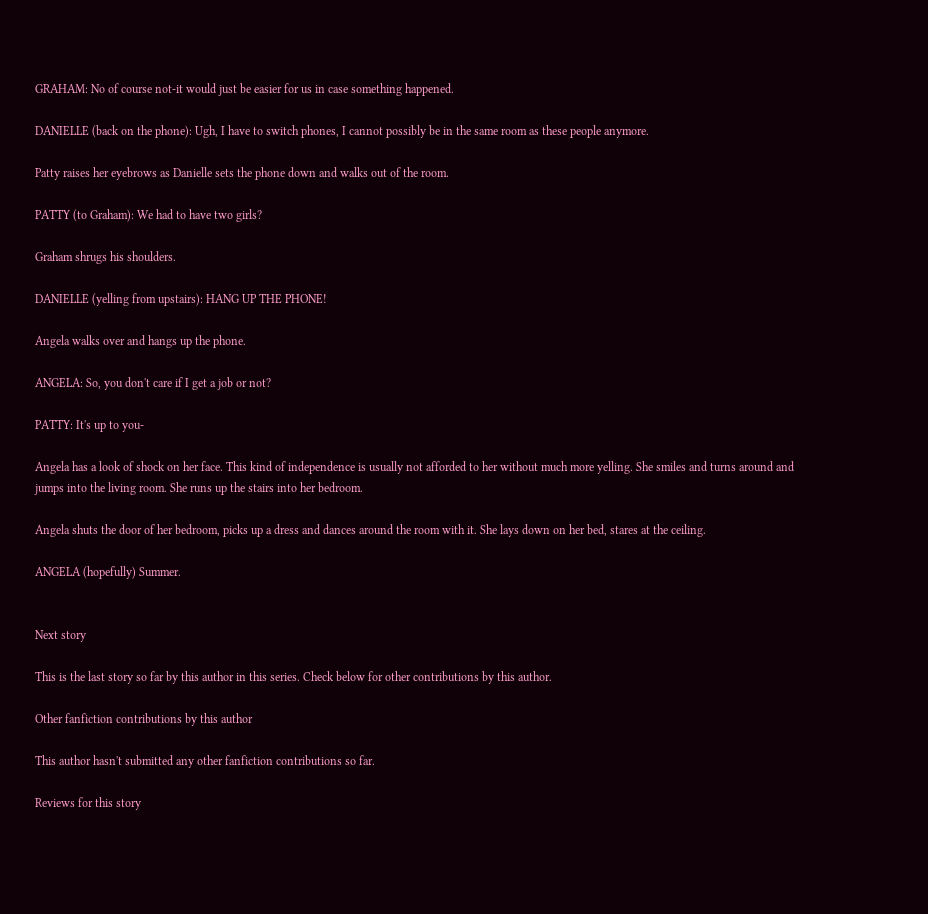GRAHAM: No of course not-it would just be easier for us in case something happened.

DANIELLE (back on the phone): Ugh, I have to switch phones, I cannot possibly be in the same room as these people anymore.

Patty raises her eyebrows as Danielle sets the phone down and walks out of the room.

PATTY (to Graham): We had to have two girls?

Graham shrugs his shoulders.

DANIELLE (yelling from upstairs): HANG UP THE PHONE!

Angela walks over and hangs up the phone.

ANGELA: So, you don't care if I get a job or not?

PATTY: It's up to you-

Angela has a look of shock on her face. This kind of independence is usually not afforded to her without much more yelling. She smiles and turns around and jumps into the living room. She runs up the stairs into her bedroom.

Angela shuts the door of her bedroom, picks up a dress and dances around the room with it. She lays down on her bed, stares at the ceiling.

ANGELA (hopefully) Summer.


Next story

This is the last story so far by this author in this series. Check below for other contributions by this author.

Other fanfiction contributions by this author

This author hasn't submitted any other fanfiction contributions so far.

Reviews for this story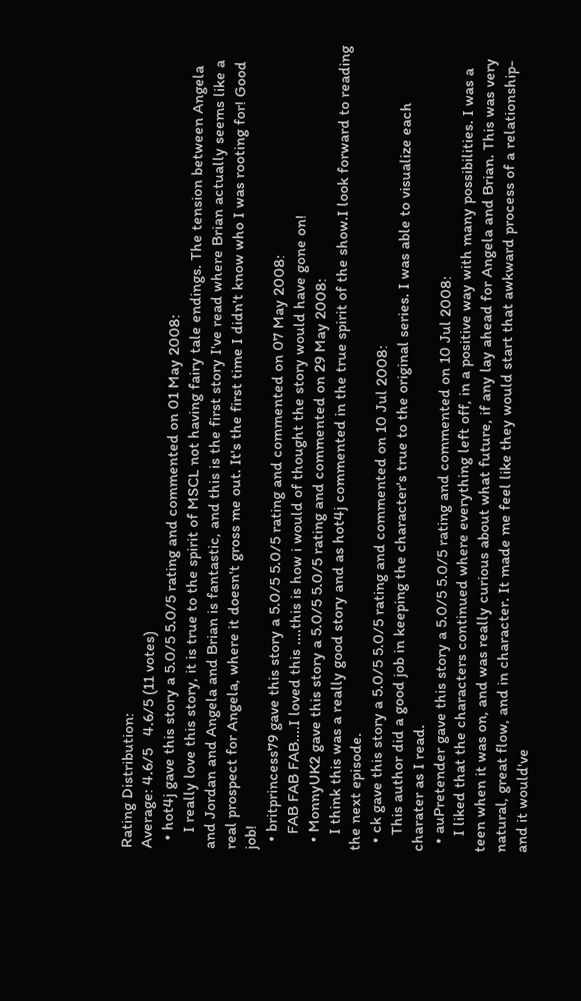Rating Distribution:
Average: 4.6/5   4.6/5 (11 votes)
  • hot4j gave this story a 5.0/5 5.0/5 rating and commented on 01 May 2008:
    I really love this story, it is true to the spirit of MSCL not having fairy tale endings. The tension between Angela and Jordan and Angela and Brian is fantastic, and this is the first story I've read where Brian actually seems like a real prospect for Angela, where it doesn't gross me out. It's the first time I didn't know who I was rooting for! Good job!
  • britprincess79 gave this story a 5.0/5 5.0/5 rating and commented on 07 May 2008:
    FAB FAB FAB....I loved this ....this is how i would of thought the story would have gone on!
  • MonnyUK2 gave this story a 5.0/5 5.0/5 rating and commented on 29 May 2008:
    I think this was a really good story and as hot4j commented in the true spirit of the show.I look forward to reading the next episode.
  • ck gave this story a 5.0/5 5.0/5 rating and commented on 10 Jul 2008:
    This author did a good job in keeping the character's true to the original series. I was able to visualize each charater as I read.
  • auPretender gave this story a 5.0/5 5.0/5 rating and commented on 10 Jul 2008:
    I liked that the characters continued where everything left off, in a positive way with many possibilities. I was a teen when it was on, and was really curious about what future, if any lay ahead for Angela and Brian. This was very natural, great flow, and in character. It made me feel like they would start that awkward process of a relationship- and it would've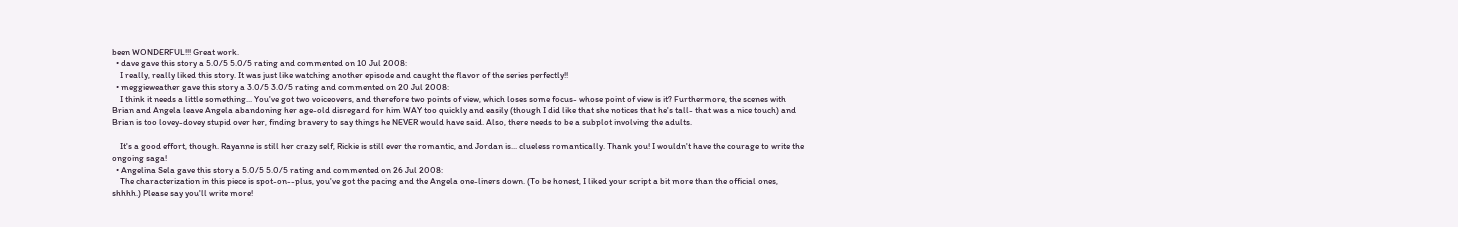been WONDERFUL!!! Great work.
  • dave gave this story a 5.0/5 5.0/5 rating and commented on 10 Jul 2008:
    I really, really liked this story. It was just like watching another episode and caught the flavor of the series perfectly!!
  • meggieweather gave this story a 3.0/5 3.0/5 rating and commented on 20 Jul 2008:
    I think it needs a little something... You've got two voiceovers, and therefore two points of view, which loses some focus- whose point of view is it? Furthermore, the scenes with Brian and Angela leave Angela abandoning her age-old disregard for him WAY too quickly and easily (though I did like that she notices that he's tall- that was a nice touch) and Brian is too lovey-dovey stupid over her, finding bravery to say things he NEVER would have said. Also, there needs to be a subplot involving the adults.

    It's a good effort, though. Rayanne is still her crazy self, Rickie is still ever the romantic, and Jordan is... clueless romantically. Thank you! I wouldn't have the courage to write the ongoing saga!
  • Angelina Sela gave this story a 5.0/5 5.0/5 rating and commented on 26 Jul 2008:
    The characterization in this piece is spot-on--plus, you've got the pacing and the Angela one-liners down. (To be honest, I liked your script a bit more than the official ones, shhhh.) Please say you'll write more!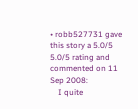• robb527731 gave this story a 5.0/5 5.0/5 rating and commented on 11 Sep 2008:
    I quite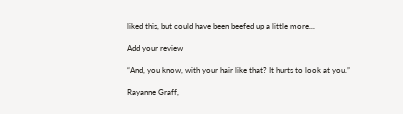liked this, but could have been beefed up a little more...

Add your review

“And, you know, with your hair like that? It hurts to look at you.”

Rayanne Graff,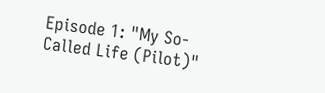Episode 1: "My So-Called Life (Pilot)"